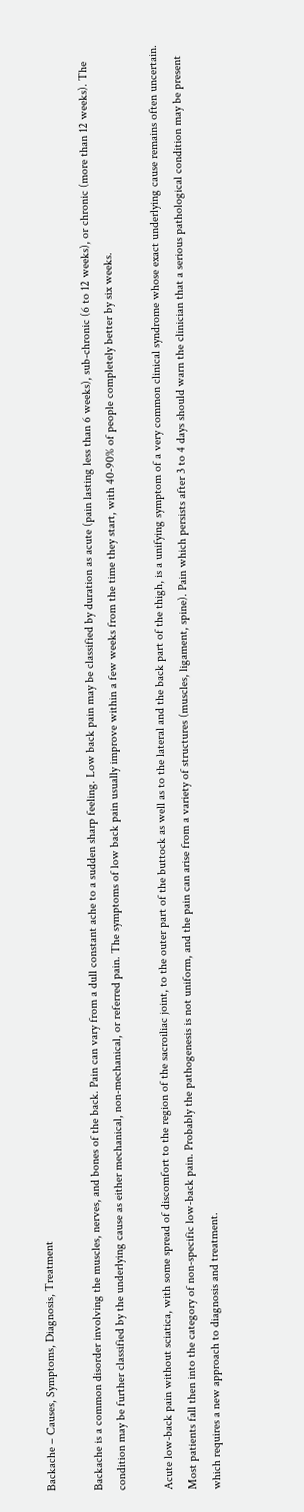Backache – Causes, Symptoms, Diagnosis, Treatment

Backache is a common disorder involving the muscles, nerves, and bones of the back. Pain can vary from a dull constant ache to a sudden sharp feeling. Low back pain may be classified by duration as acute (pain lasting less than 6 weeks), sub-chronic (6 to 12 weeks), or chronic (more than 12 weeks). The condition may be further classified by the underlying cause as either mechanical, non-mechanical, or referred pain. The symptoms of low back pain usually improve within a few weeks from the time they start, with 40-90% of people completely better by six weeks.

Acute low-back pain without sciatica, with some spread of discomfort to the region of the sacroiliac joint, to the outer part of the buttock as well as to the lateral and the back part of the thigh, is a unifying symptom of a very common clinical syndrome whose exact underlying cause remains often uncertain. Most patients fall then into the category of non-specific low-back pain. Probably the pathogenesis is not uniform, and the pain can arise from a variety of structures (muscles, ligament, spine). Pain which persists after 3 to 4 days should warn the clinician that a serious pathological condition may be present which requires a new approach to diagnosis and treatment.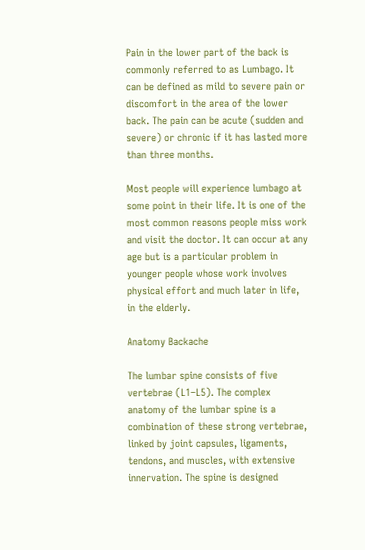Pain in the lower part of the back is commonly referred to as Lumbago. It can be defined as mild to severe pain or discomfort in the area of the lower back. The pain can be acute (sudden and severe) or chronic if it has lasted more than three months.

Most people will experience lumbago at some point in their life. It is one of the most common reasons people miss work and visit the doctor. It can occur at any age but is a particular problem in younger people whose work involves physical effort and much later in life, in the elderly.

Anatomy Backache

The lumbar spine consists of five vertebrae (L1–L5). The complex anatomy of the lumbar spine is a combination of these strong vertebrae, linked by joint capsules, ligaments, tendons, and muscles, with extensive innervation. The spine is designed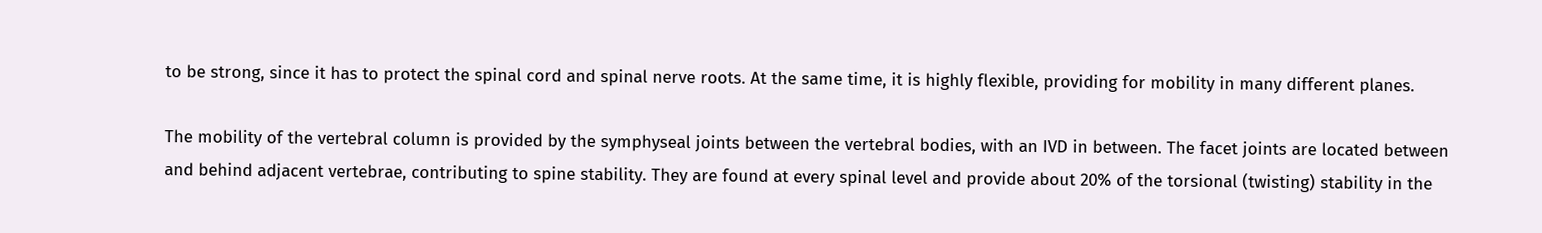to be strong, since it has to protect the spinal cord and spinal nerve roots. At the same time, it is highly flexible, providing for mobility in many different planes.

The mobility of the vertebral column is provided by the symphyseal joints between the vertebral bodies, with an IVD in between. The facet joints are located between and behind adjacent vertebrae, contributing to spine stability. They are found at every spinal level and provide about 20% of the torsional (twisting) stability in the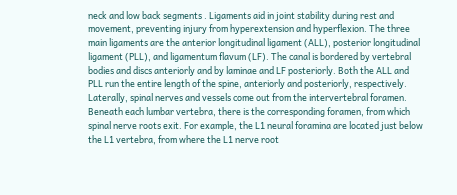neck and low back segments . Ligaments aid in joint stability during rest and movement, preventing injury from hyperextension and hyperflexion. The three main ligaments are the anterior longitudinal ligament (ALL), posterior longitudinal ligament (PLL), and ligamentum flavum (LF). The canal is bordered by vertebral bodies and discs anteriorly and by laminae and LF posteriorly. Both the ALL and PLL run the entire length of the spine, anteriorly and posteriorly, respectively. Laterally, spinal nerves and vessels come out from the intervertebral foramen. Beneath each lumbar vertebra, there is the corresponding foramen, from which spinal nerve roots exit. For example, the L1 neural foramina are located just below the L1 vertebra, from where the L1 nerve root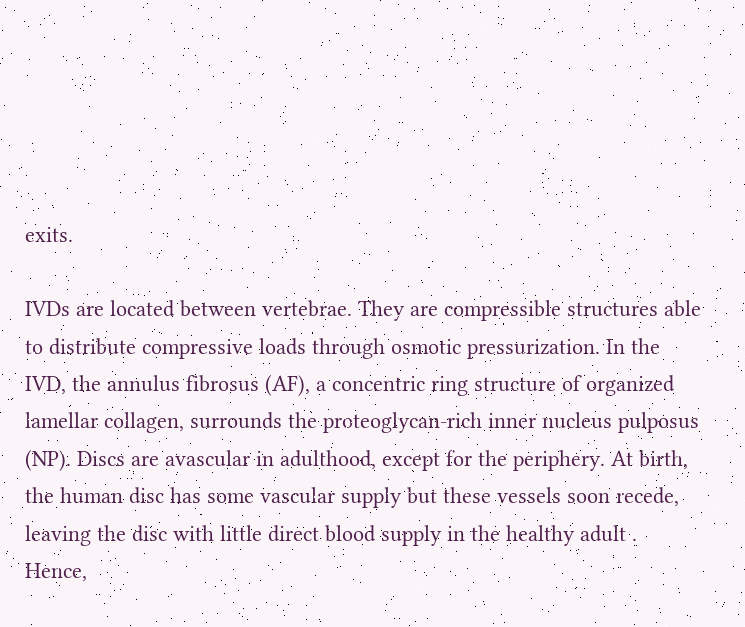exits.

IVDs are located between vertebrae. They are compressible structures able to distribute compressive loads through osmotic pressurization. In the IVD, the annulus fibrosus (AF), a concentric ring structure of organized lamellar collagen, surrounds the proteoglycan-rich inner nucleus pulposus (NP). Discs are avascular in adulthood, except for the periphery. At birth, the human disc has some vascular supply but these vessels soon recede, leaving the disc with little direct blood supply in the healthy adult . Hence,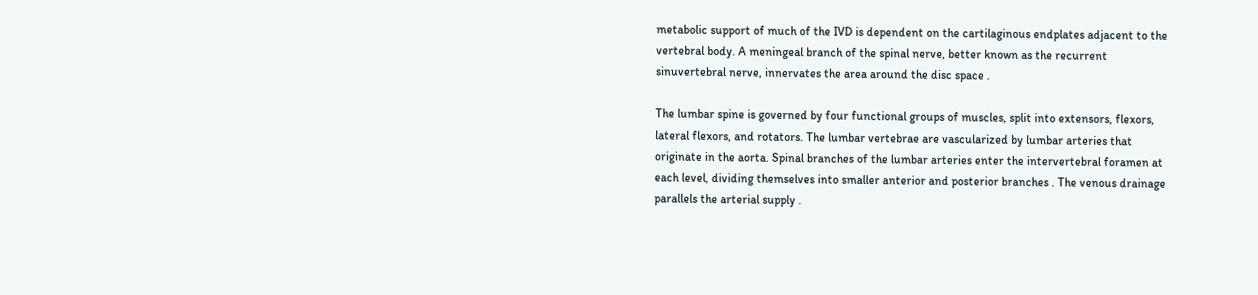metabolic support of much of the IVD is dependent on the cartilaginous endplates adjacent to the vertebral body. A meningeal branch of the spinal nerve, better known as the recurrent sinuvertebral nerve, innervates the area around the disc space .

The lumbar spine is governed by four functional groups of muscles, split into extensors, flexors, lateral flexors, and rotators. The lumbar vertebrae are vascularized by lumbar arteries that originate in the aorta. Spinal branches of the lumbar arteries enter the intervertebral foramen at each level, dividing themselves into smaller anterior and posterior branches . The venous drainage parallels the arterial supply .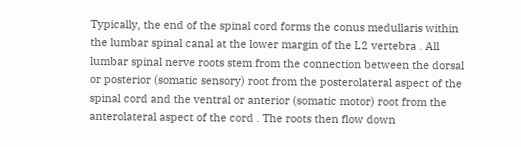Typically, the end of the spinal cord forms the conus medullaris within the lumbar spinal canal at the lower margin of the L2 vertebra . All lumbar spinal nerve roots stem from the connection between the dorsal or posterior (somatic sensory) root from the posterolateral aspect of the spinal cord and the ventral or anterior (somatic motor) root from the anterolateral aspect of the cord . The roots then flow down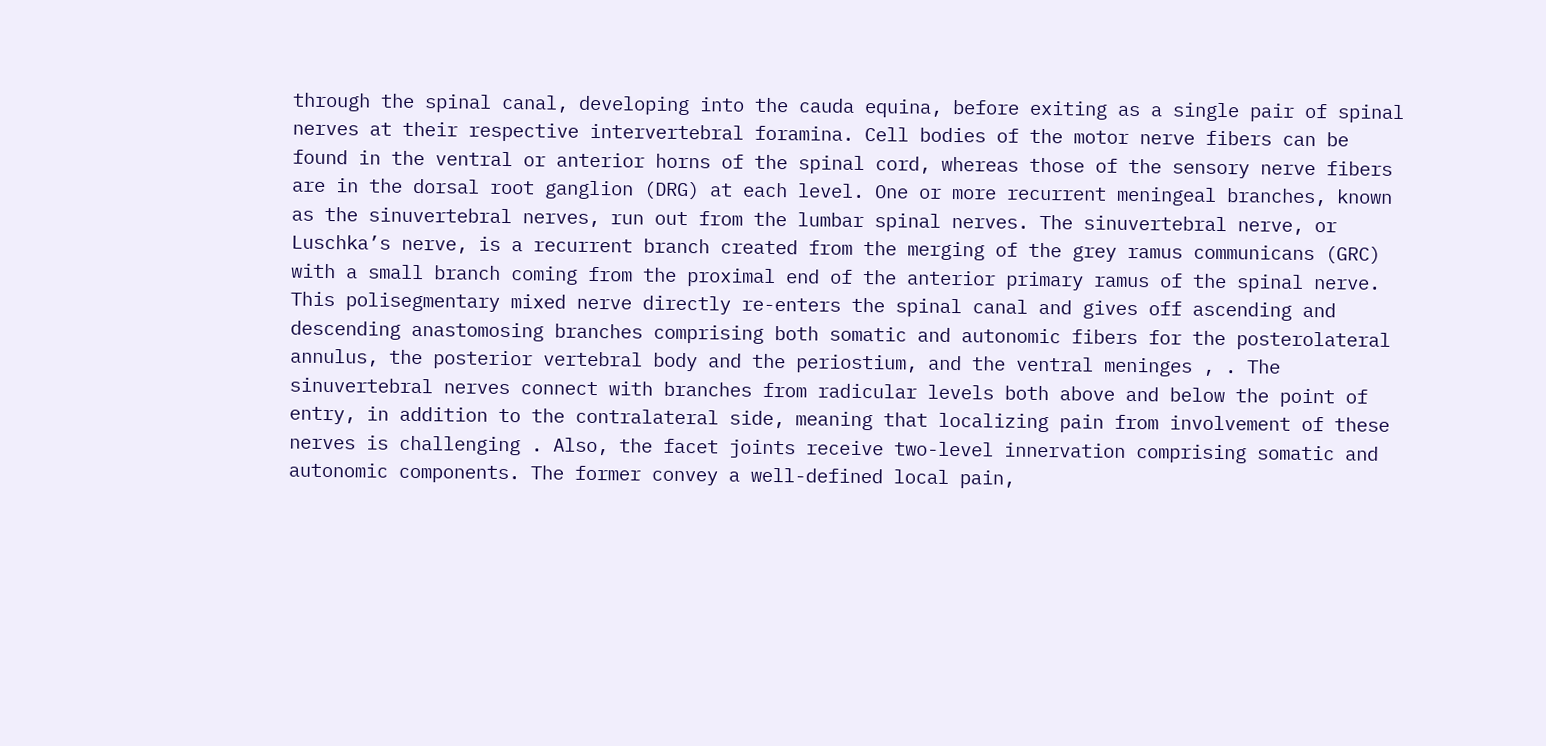through the spinal canal, developing into the cauda equina, before exiting as a single pair of spinal nerves at their respective intervertebral foramina. Cell bodies of the motor nerve fibers can be found in the ventral or anterior horns of the spinal cord, whereas those of the sensory nerve fibers are in the dorsal root ganglion (DRG) at each level. One or more recurrent meningeal branches, known as the sinuvertebral nerves, run out from the lumbar spinal nerves. The sinuvertebral nerve, or Luschka’s nerve, is a recurrent branch created from the merging of the grey ramus communicans (GRC) with a small branch coming from the proximal end of the anterior primary ramus of the spinal nerve. This polisegmentary mixed nerve directly re-enters the spinal canal and gives off ascending and descending anastomosing branches comprising both somatic and autonomic fibers for the posterolateral annulus, the posterior vertebral body and the periostium, and the ventral meninges , . The sinuvertebral nerves connect with branches from radicular levels both above and below the point of entry, in addition to the contralateral side, meaning that localizing pain from involvement of these nerves is challenging . Also, the facet joints receive two-level innervation comprising somatic and autonomic components. The former convey a well-defined local pain,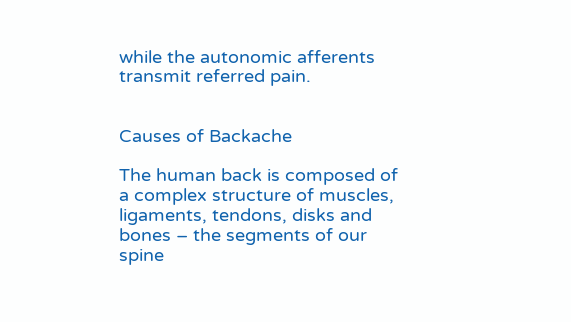while the autonomic afferents transmit referred pain.


Causes of Backache

The human back is composed of a complex structure of muscles, ligaments, tendons, disks and bones – the segments of our spine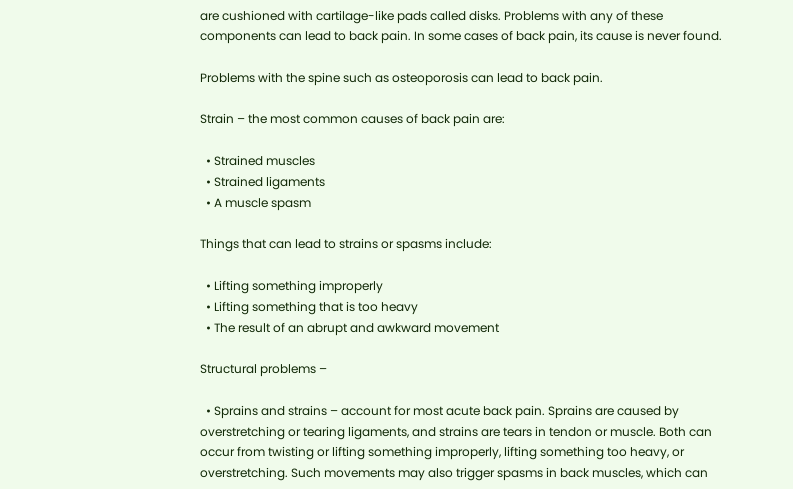are cushioned with cartilage-like pads called disks. Problems with any of these components can lead to back pain. In some cases of back pain, its cause is never found.

Problems with the spine such as osteoporosis can lead to back pain.

Strain – the most common causes of back pain are:

  • Strained muscles
  • Strained ligaments
  • A muscle spasm

Things that can lead to strains or spasms include:

  • Lifting something improperly
  • Lifting something that is too heavy
  • The result of an abrupt and awkward movement

Structural problems –

  • Sprains and strains – account for most acute back pain. Sprains are caused by overstretching or tearing ligaments, and strains are tears in tendon or muscle. Both can occur from twisting or lifting something improperly, lifting something too heavy, or overstretching. Such movements may also trigger spasms in back muscles, which can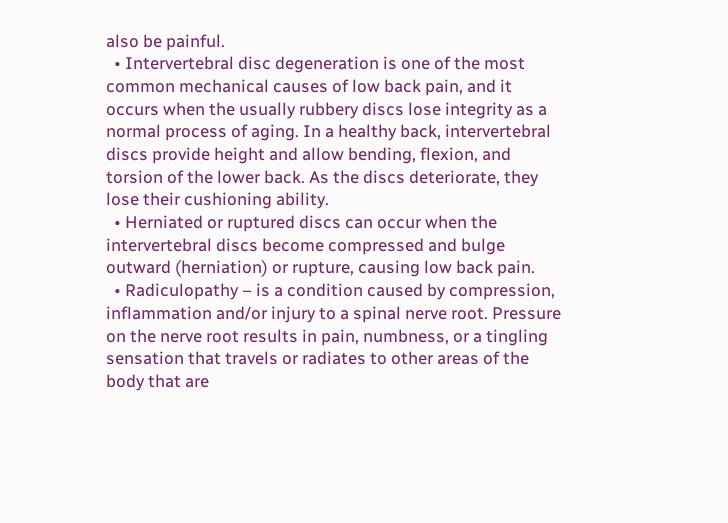also be painful.
  • Intervertebral disc degeneration is one of the most common mechanical causes of low back pain, and it occurs when the usually rubbery discs lose integrity as a normal process of aging. In a healthy back, intervertebral discs provide height and allow bending, flexion, and torsion of the lower back. As the discs deteriorate, they lose their cushioning ability.
  • Herniated or ruptured discs can occur when the intervertebral discs become compressed and bulge outward (herniation) or rupture, causing low back pain.
  • Radiculopathy – is a condition caused by compression, inflammation and/or injury to a spinal nerve root. Pressure on the nerve root results in pain, numbness, or a tingling sensation that travels or radiates to other areas of the body that are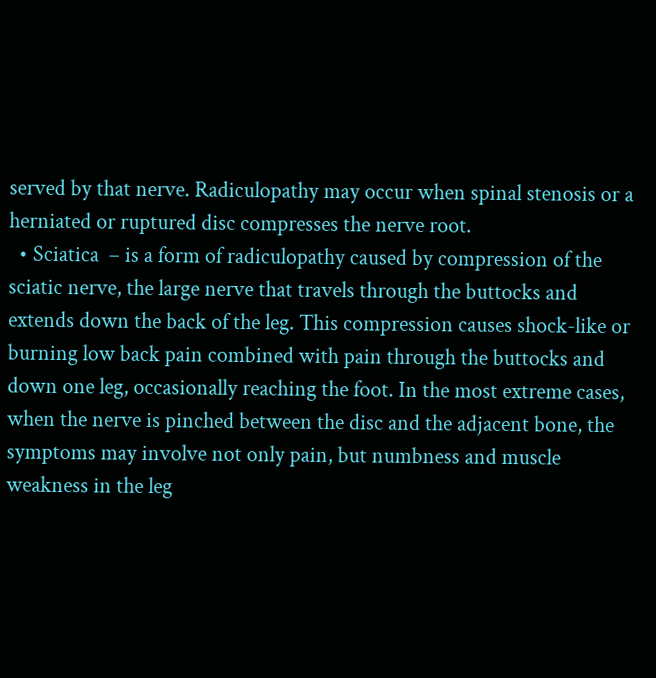served by that nerve. Radiculopathy may occur when spinal stenosis or a herniated or ruptured disc compresses the nerve root.
  • Sciatica  – is a form of radiculopathy caused by compression of the sciatic nerve, the large nerve that travels through the buttocks and extends down the back of the leg. This compression causes shock-like or burning low back pain combined with pain through the buttocks and down one leg, occasionally reaching the foot. In the most extreme cases, when the nerve is pinched between the disc and the adjacent bone, the symptoms may involve not only pain, but numbness and muscle weakness in the leg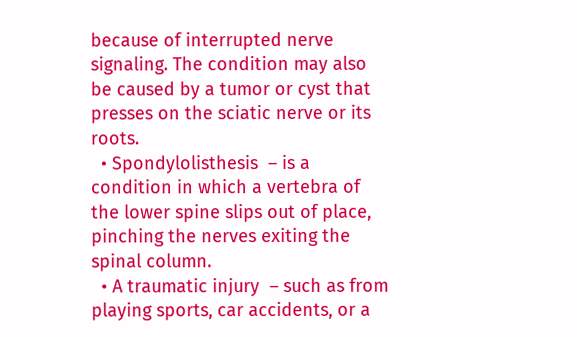because of interrupted nerve signaling. The condition may also be caused by a tumor or cyst that presses on the sciatic nerve or its roots.
  • Spondylolisthesis  – is a condition in which a vertebra of the lower spine slips out of place, pinching the nerves exiting the spinal column.
  • A traumatic injury  – such as from playing sports, car accidents, or a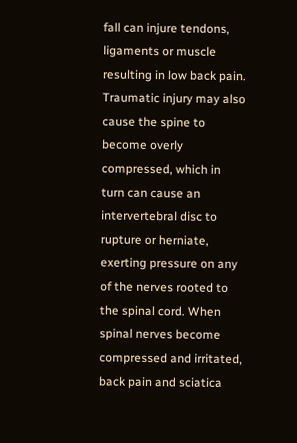fall can injure tendons, ligaments or muscle resulting in low back pain. Traumatic injury may also cause the spine to become overly compressed, which in turn can cause an intervertebral disc to rupture or herniate, exerting pressure on any of the nerves rooted to the spinal cord. When spinal nerves become compressed and irritated, back pain and sciatica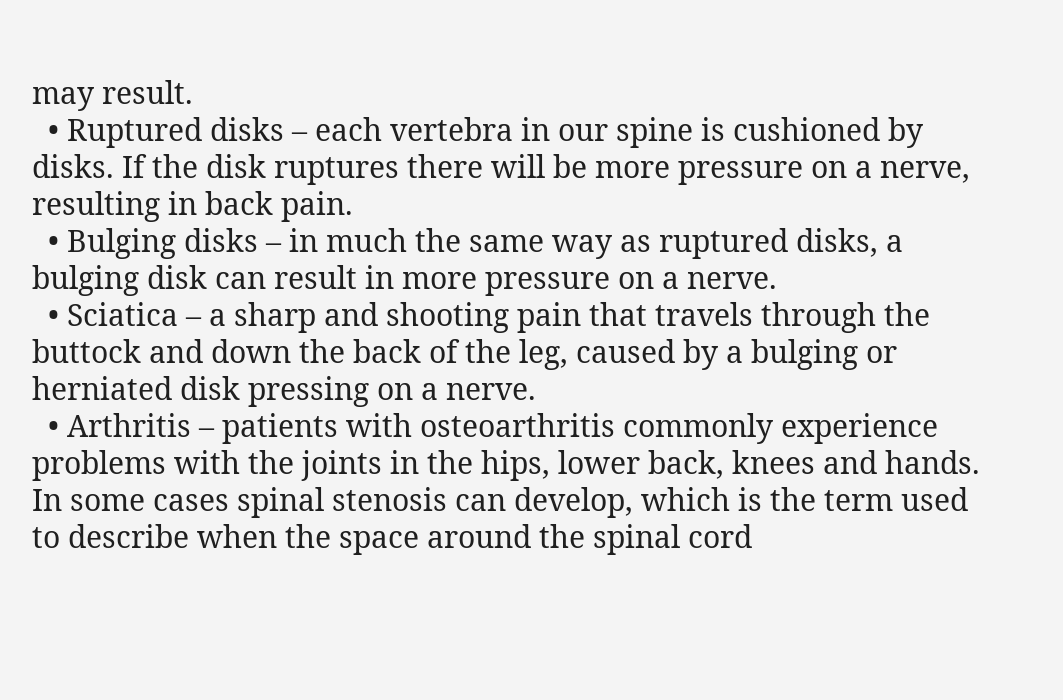may result.
  • Ruptured disks – each vertebra in our spine is cushioned by disks. If the disk ruptures there will be more pressure on a nerve, resulting in back pain.
  • Bulging disks – in much the same way as ruptured disks, a bulging disk can result in more pressure on a nerve.
  • Sciatica – a sharp and shooting pain that travels through the buttock and down the back of the leg, caused by a bulging or herniated disk pressing on a nerve.
  • Arthritis – patients with osteoarthritis commonly experience problems with the joints in the hips, lower back, knees and hands. In some cases spinal stenosis can develop, which is the term used to describe when the space around the spinal cord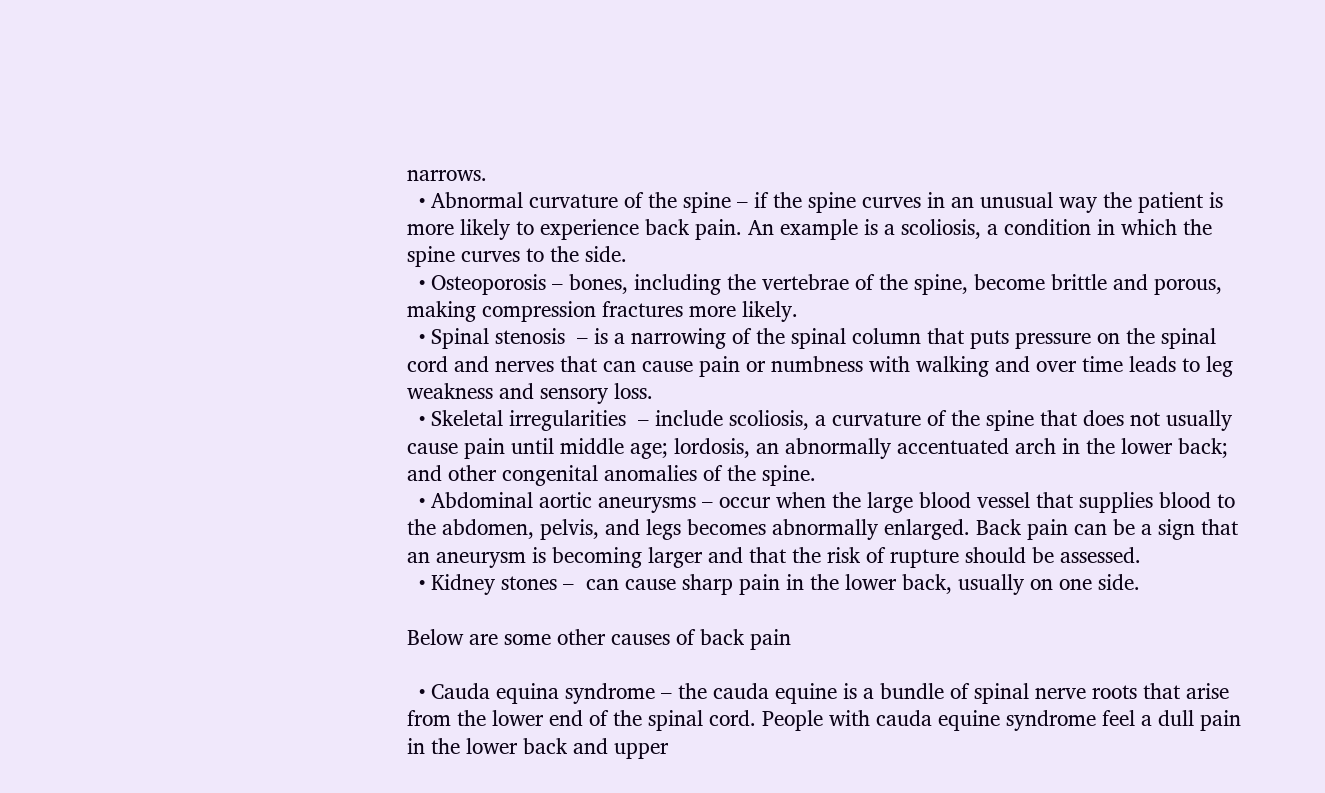narrows.
  • Abnormal curvature of the spine – if the spine curves in an unusual way the patient is more likely to experience back pain. An example is a scoliosis, a condition in which the spine curves to the side.
  • Osteoporosis – bones, including the vertebrae of the spine, become brittle and porous, making compression fractures more likely.
  • Spinal stenosis  – is a narrowing of the spinal column that puts pressure on the spinal cord and nerves that can cause pain or numbness with walking and over time leads to leg weakness and sensory loss.
  • Skeletal irregularities  – include scoliosis, a curvature of the spine that does not usually cause pain until middle age; lordosis, an abnormally accentuated arch in the lower back; and other congenital anomalies of the spine.
  • Abdominal aortic aneurysms – occur when the large blood vessel that supplies blood to the abdomen, pelvis, and legs becomes abnormally enlarged. Back pain can be a sign that an aneurysm is becoming larger and that the risk of rupture should be assessed.
  • Kidney stones –  can cause sharp pain in the lower back, usually on one side.

Below are some other causes of back pain

  • Cauda equina syndrome – the cauda equine is a bundle of spinal nerve roots that arise from the lower end of the spinal cord. People with cauda equine syndrome feel a dull pain in the lower back and upper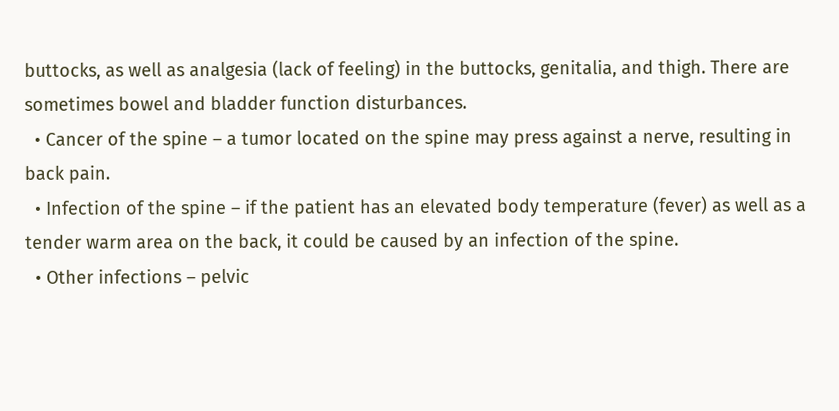buttocks, as well as analgesia (lack of feeling) in the buttocks, genitalia, and thigh. There are sometimes bowel and bladder function disturbances.
  • Cancer of the spine – a tumor located on the spine may press against a nerve, resulting in back pain.
  • Infection of the spine – if the patient has an elevated body temperature (fever) as well as a tender warm area on the back, it could be caused by an infection of the spine.
  • Other infections – pelvic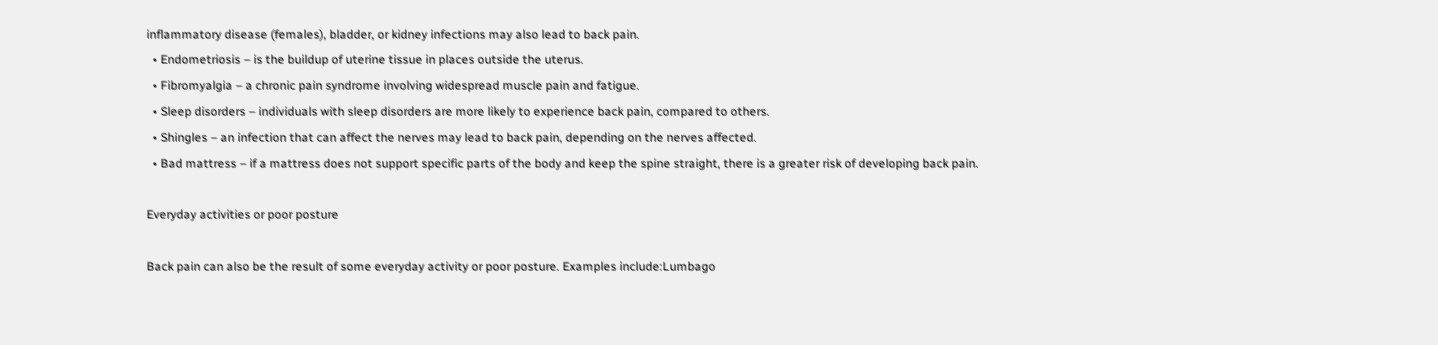inflammatory disease (females), bladder, or kidney infections may also lead to back pain.
  • Endometriosis – is the buildup of uterine tissue in places outside the uterus.
  • Fibromyalgia – a chronic pain syndrome involving widespread muscle pain and fatigue.
  • Sleep disorders – individuals with sleep disorders are more likely to experience back pain, compared to others.
  • Shingles – an infection that can affect the nerves may lead to back pain, depending on the nerves affected.
  • Bad mattress – if a mattress does not support specific parts of the body and keep the spine straight, there is a greater risk of developing back pain.

Everyday activities or poor posture

Back pain can also be the result of some everyday activity or poor posture. Examples include:Lumbago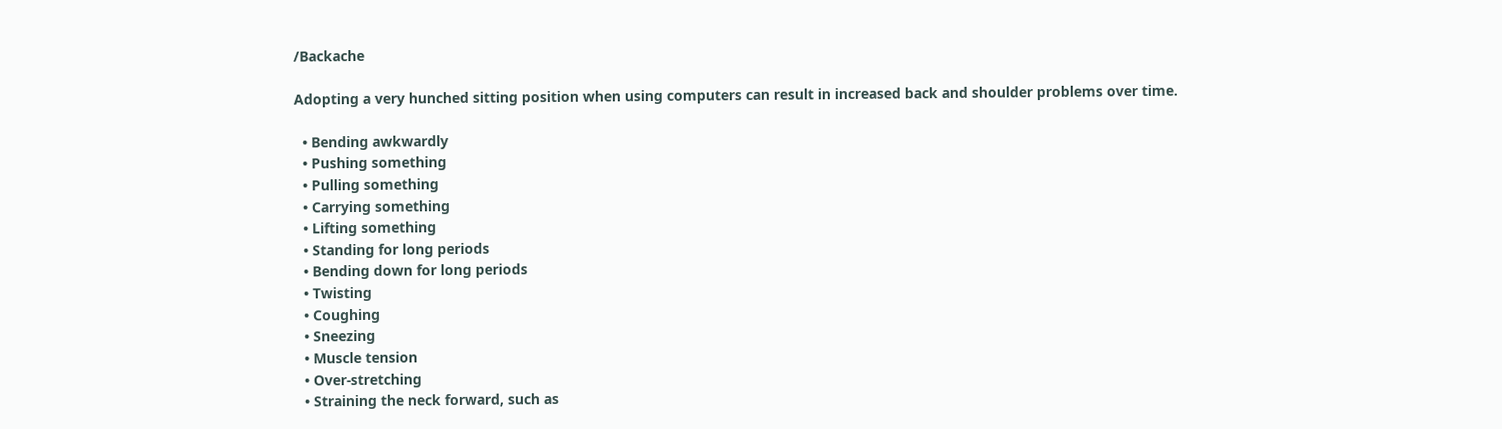/Backache

Adopting a very hunched sitting position when using computers can result in increased back and shoulder problems over time.

  • Bending awkwardly
  • Pushing something
  • Pulling something
  • Carrying something
  • Lifting something
  • Standing for long periods
  • Bending down for long periods
  • Twisting
  • Coughing
  • Sneezing
  • Muscle tension
  • Over-stretching
  • Straining the neck forward, such as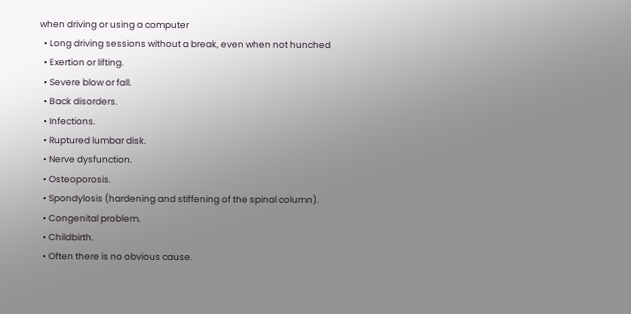when driving or using a computer
  • Long driving sessions without a break, even when not hunched
  • Exertion or lifting.
  • Severe blow or fall.
  • Back disorders.
  • Infections.
  • Ruptured lumbar disk.
  • Nerve dysfunction.
  • Osteoporosis.
  • Spondylosis (hardening and stiffening of the spinal column).
  • Congenital problem.
  • Childbirth.
  • Often there is no obvious cause.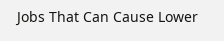Jobs That Can Cause Lower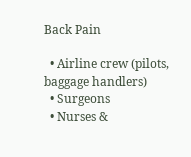Back Pain

  • Airline crew (pilots, baggage handlers)
  • Surgeons
  • Nurses &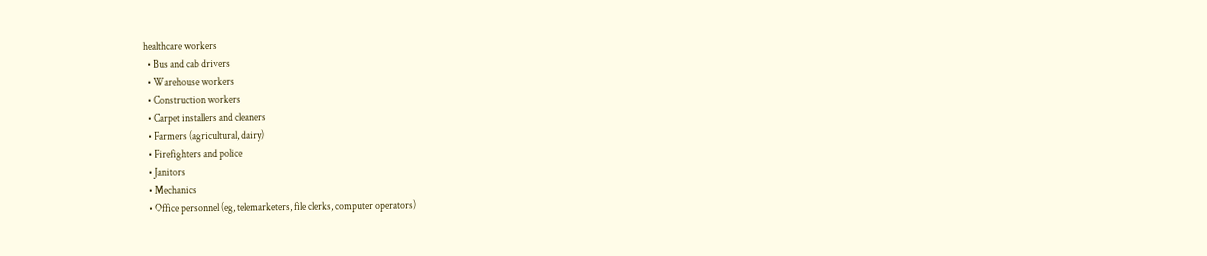healthcare workers
  • Bus and cab drivers
  • Warehouse workers
  • Construction workers
  • Carpet installers and cleaners
  • Farmers (agricultural, dairy)
  • Firefighters and police
  • Janitors
  • Mechanics
  • Office personnel (eg, telemarketers, file clerks, computer operators)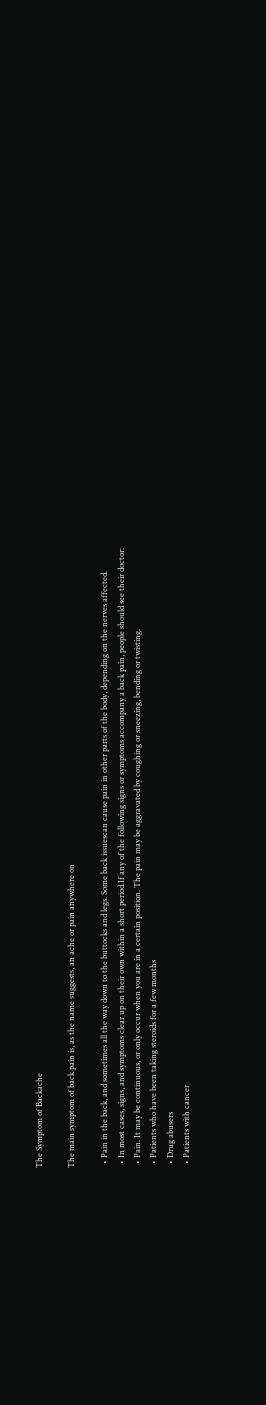The Symptom of Backache

The main symptom of back pain is, as the name suggests, an ache or pain anywhere on

  • Pain in the back, and sometimes all the way down to the buttocks and legs. Some back issuescan cause pain in other parts of the body, depending on the nerves affected.
  • In most cases, signs, and symptoms clear up on their own within a short period.If any of the following signs or symptoms accompany a back pain, people should see their doctor:
  • Pain. It may be continuous, or only occur when you are in a certain position. The pain may be aggravated by coughing or sneezing, bending or twisting.
  • Patients who have been taking steroids for a few months
  • Drug abusers
  • Patients with cancer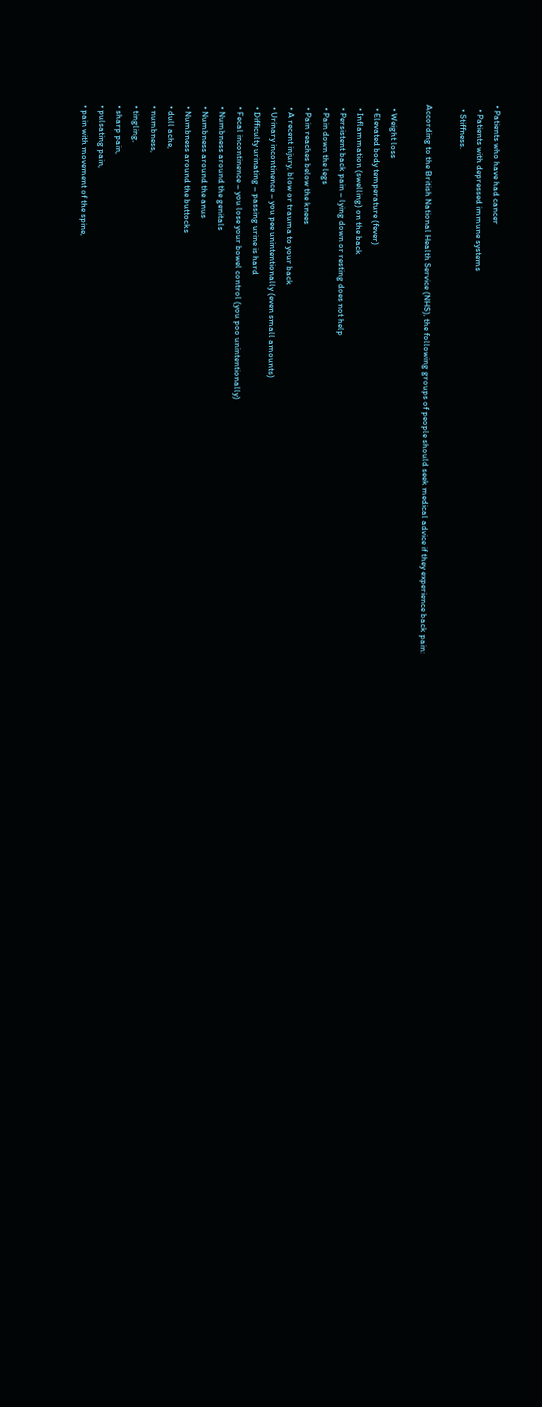• Patients who have had cancer
  • Patients with depressed immune systems
  • Stiffness.

According to the British National Health Service (NHS), the following groups of people should seek medical advice if they experience back pain:

  • Weight loss
  • Elevated body temperature (fever)
  • Inflammation (swelling) on the back
  • Persistent back pain – lying down or resting does not help
  • Pain down the legs
  • Pain reaches below the knees
  • A recent injury, blow or trauma to your back
  • Urinary incontinence – you pee unintentionally (even small amounts)
  • Difficulty urinating – passing urine is hard
  • Fecal incontinence – you lose your bowel control (you poo unintentionally)
  • Numbness around the genitals
  • Numbness around the anus
  • Numbness around the buttocks
  • dull ache,
  • numbness,
  • tingling,
  • sharp pain,
  • pulsating pain,
  • pain with movement of the spine,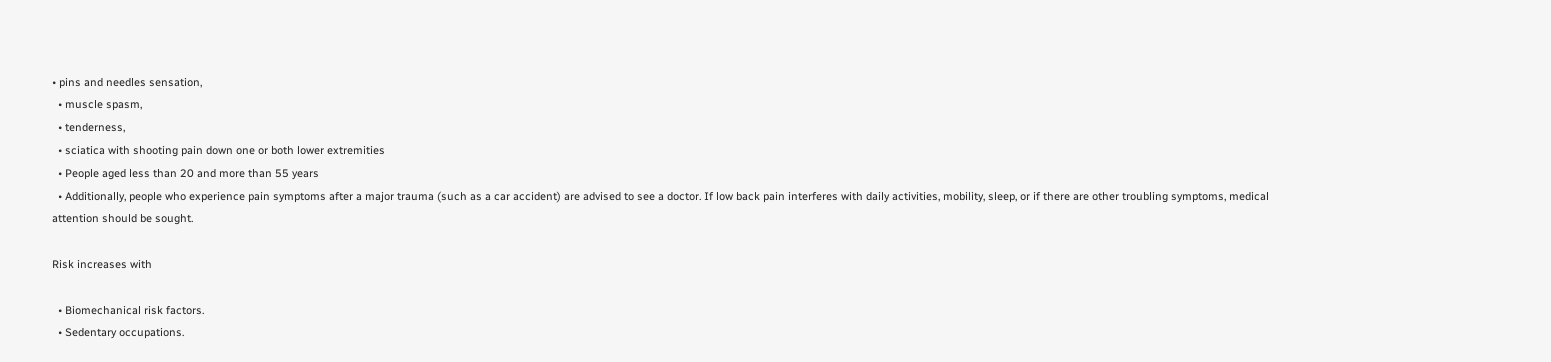• pins and needles sensation,
  • muscle spasm,
  • tenderness,
  • sciatica with shooting pain down one or both lower extremities
  • People aged less than 20 and more than 55 years
  • Additionally, people who experience pain symptoms after a major trauma (such as a car accident) are advised to see a doctor. If low back pain interferes with daily activities, mobility, sleep, or if there are other troubling symptoms, medical attention should be sought.

Risk increases with

  • Biomechanical risk factors.
  • Sedentary occupations.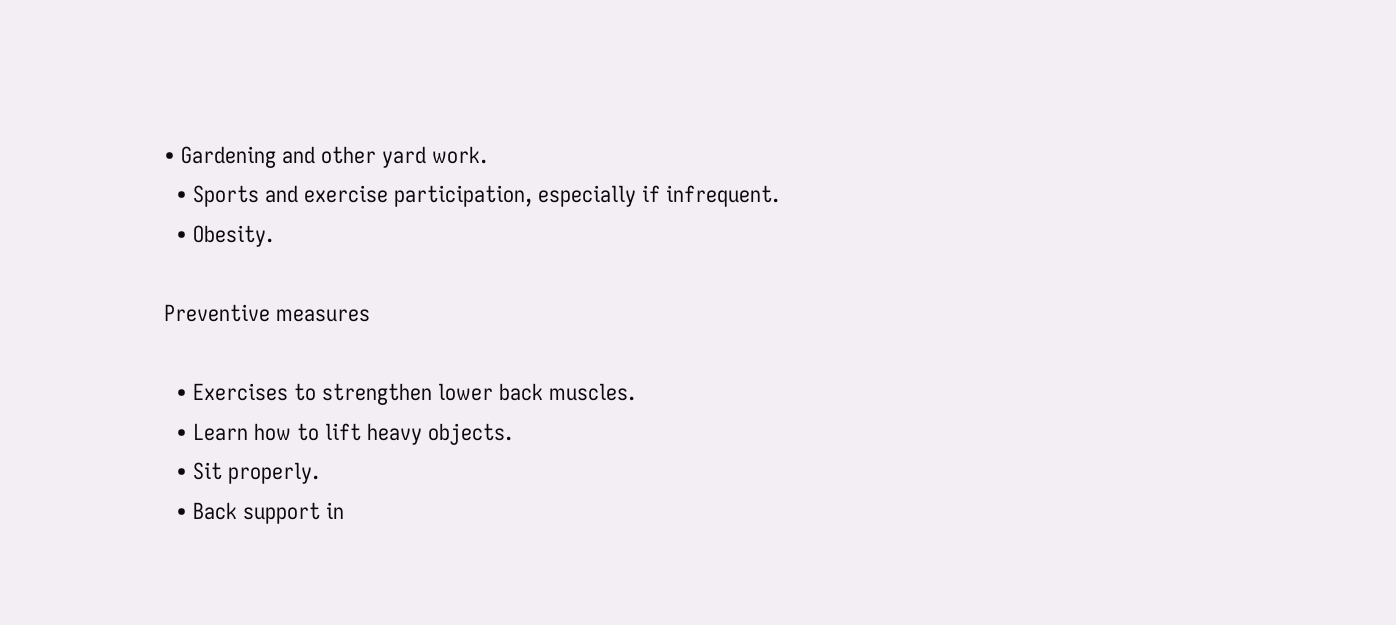• Gardening and other yard work.
  • Sports and exercise participation, especially if infrequent.
  • Obesity.

Preventive measures

  • Exercises to strengthen lower back muscles.
  • Learn how to lift heavy objects.
  • Sit properly.
  • Back support in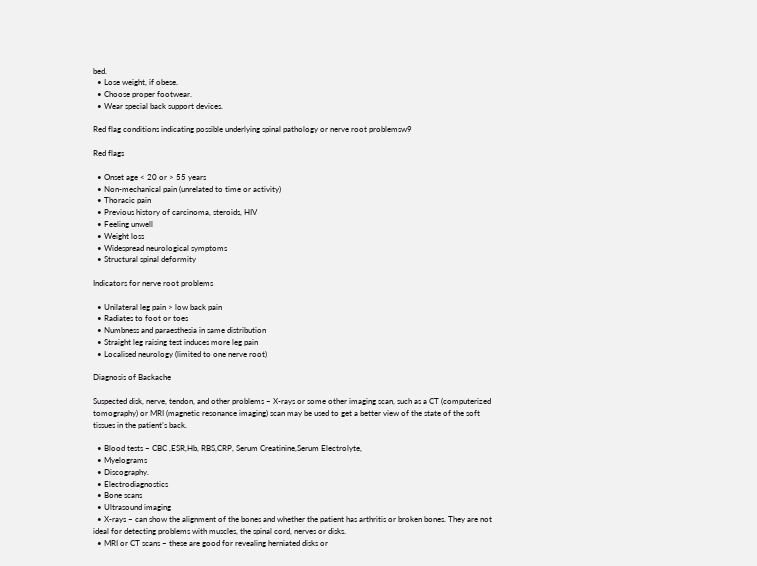bed.
  • Lose weight, if obese.
  • Choose proper footwear.
  • Wear special back support devices.

Red flag conditions indicating possible underlying spinal pathology or nerve root problemsw9

Red flags

  • Onset age < 20 or > 55 years
  • Non-mechanical pain (unrelated to time or activity)
  • Thoracic pain
  • Previous history of carcinoma, steroids, HIV
  • Feeling unwell
  • Weight loss
  • Widespread neurological symptoms
  • Structural spinal deformity

Indicators for nerve root problems

  • Unilateral leg pain > low back pain
  • Radiates to foot or toes
  • Numbness and paraesthesia in same distribution
  • Straight leg raising test induces more leg pain
  • Localised neurology (limited to one nerve root)

Diagnosis of Backache

Suspected disk, nerve, tendon, and other problems – X-rays or some other imaging scan, such as a CT (computerized tomography) or MRI (magnetic resonance imaging) scan may be used to get a better view of the state of the soft tissues in the patient’s back.

  • Blood tests – CBC ,ESR,Hb, RBS,CRP, Serum Creatinine,Serum Electrolyte,
  • Myelograms
  • Discography.
  • Electrodiagnostics
  • Bone scans
  • Ultrasound imaging
  • X-rays – can show the alignment of the bones and whether the patient has arthritis or broken bones. They are not ideal for detecting problems with muscles, the spinal cord, nerves or disks.
  • MRI or CT scans – these are good for revealing herniated disks or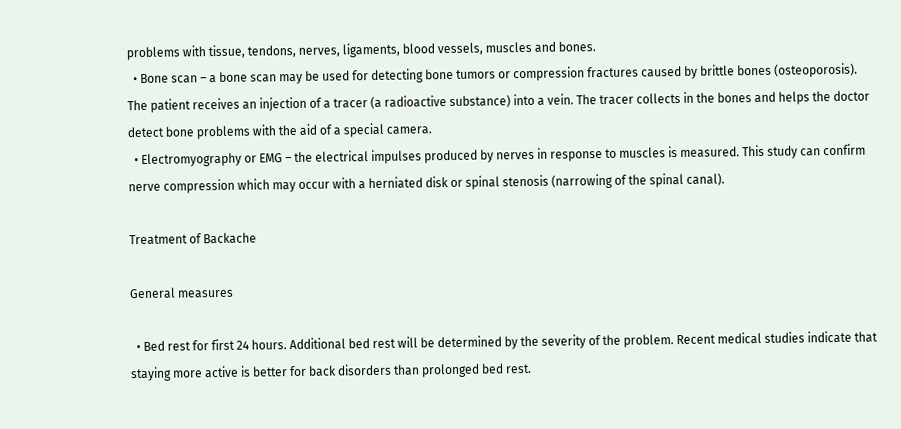problems with tissue, tendons, nerves, ligaments, blood vessels, muscles and bones.
  • Bone scan – a bone scan may be used for detecting bone tumors or compression fractures caused by brittle bones (osteoporosis). The patient receives an injection of a tracer (a radioactive substance) into a vein. The tracer collects in the bones and helps the doctor detect bone problems with the aid of a special camera.
  • Electromyography or EMG – the electrical impulses produced by nerves in response to muscles is measured. This study can confirm nerve compression which may occur with a herniated disk or spinal stenosis (narrowing of the spinal canal).

Treatment of Backache

General measures

  • Bed rest for first 24 hours. Additional bed rest will be determined by the severity of the problem. Recent medical studies indicate that staying more active is better for back disorders than prolonged bed rest.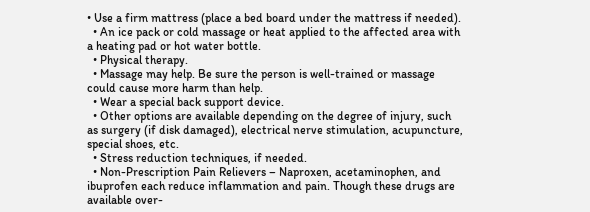• Use a firm mattress (place a bed board under the mattress if needed).
  • An ice pack or cold massage or heat applied to the affected area with a heating pad or hot water bottle.
  • Physical therapy.
  • Massage may help. Be sure the person is well-trained or massage could cause more harm than help.
  • Wear a special back support device.
  • Other options are available depending on the degree of injury, such as surgery (if disk damaged), electrical nerve stimulation, acupuncture, special shoes, etc.
  • Stress reduction techniques, if needed.
  • Non-Prescription Pain Relievers – Naproxen, acetaminophen, and ibuprofen each reduce inflammation and pain. Though these drugs are available over-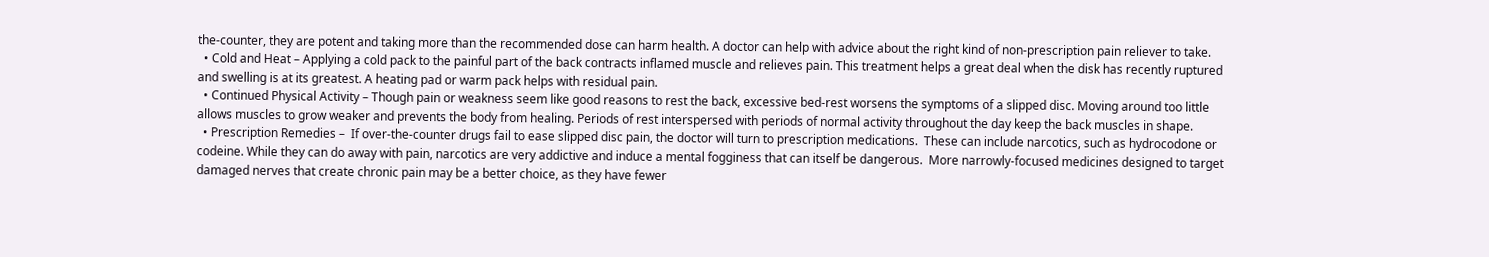the-counter, they are potent and taking more than the recommended dose can harm health. A doctor can help with advice about the right kind of non-prescription pain reliever to take.
  • Cold and Heat – Applying a cold pack to the painful part of the back contracts inflamed muscle and relieves pain. This treatment helps a great deal when the disk has recently ruptured and swelling is at its greatest. A heating pad or warm pack helps with residual pain.
  • Continued Physical Activity – Though pain or weakness seem like good reasons to rest the back, excessive bed-rest worsens the symptoms of a slipped disc. Moving around too little allows muscles to grow weaker and prevents the body from healing. Periods of rest interspersed with periods of normal activity throughout the day keep the back muscles in shape.
  • Prescription Remedies –  If over-the-counter drugs fail to ease slipped disc pain, the doctor will turn to prescription medications.  These can include narcotics, such as hydrocodone or codeine. While they can do away with pain, narcotics are very addictive and induce a mental fogginess that can itself be dangerous.  More narrowly-focused medicines designed to target damaged nerves that create chronic pain may be a better choice, as they have fewer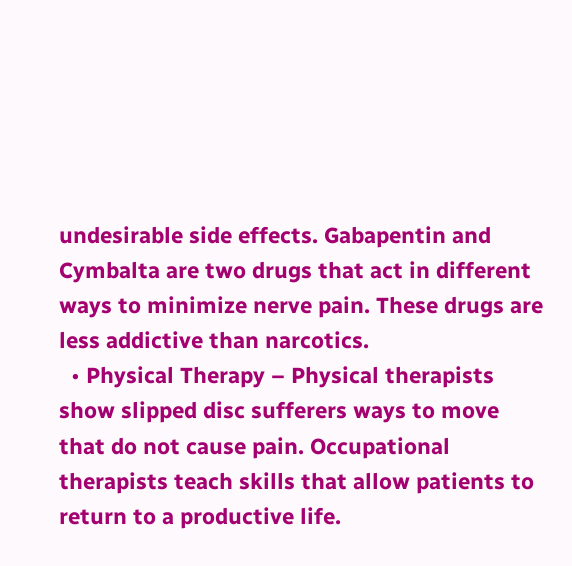undesirable side effects. Gabapentin and Cymbalta are two drugs that act in different ways to minimize nerve pain. These drugs are less addictive than narcotics.
  • Physical Therapy – Physical therapists show slipped disc sufferers ways to move that do not cause pain. Occupational therapists teach skills that allow patients to return to a productive life.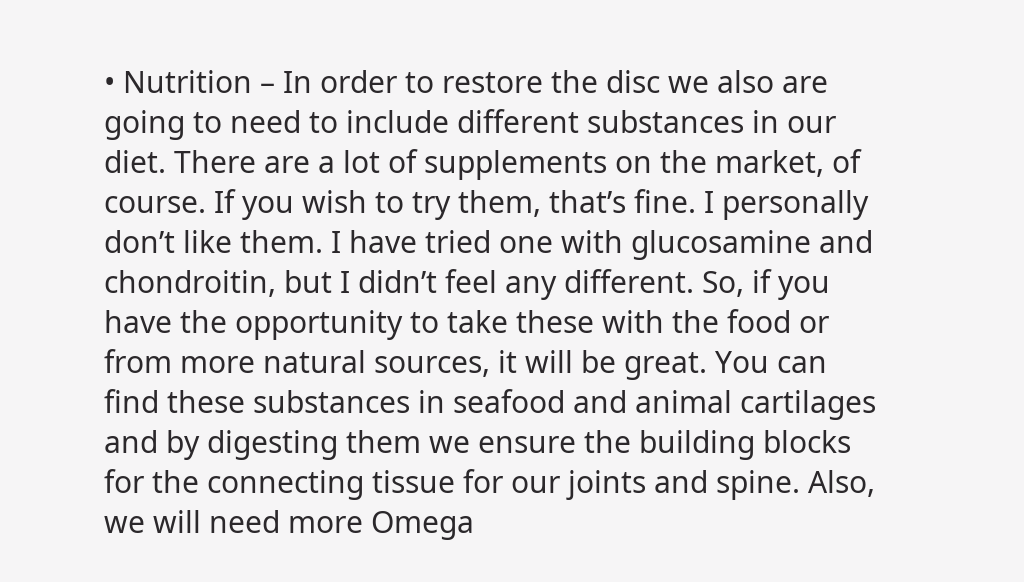• Nutrition – In order to restore the disc we also are going to need to include different substances in our diet. There are a lot of supplements on the market, of course. If you wish to try them, that’s fine. I personally don’t like them. I have tried one with glucosamine and chondroitin, but I didn’t feel any different. So, if you have the opportunity to take these with the food or from more natural sources, it will be great. You can find these substances in seafood and animal cartilages and by digesting them we ensure the building blocks for the connecting tissue for our joints and spine. Also, we will need more Omega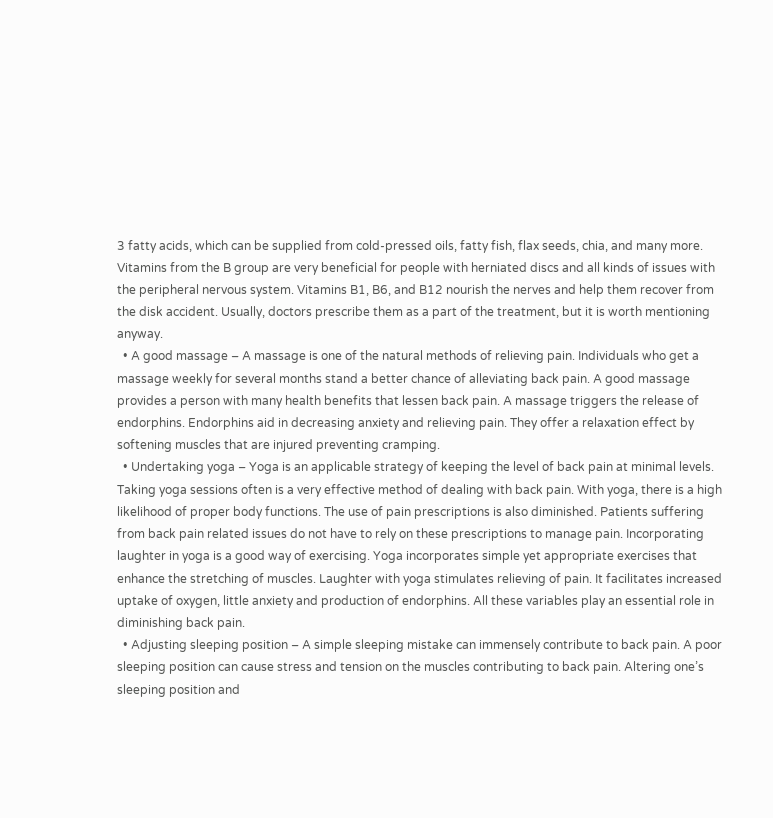3 fatty acids, which can be supplied from cold-pressed oils, fatty fish, flax seeds, chia, and many more. Vitamins from the B group are very beneficial for people with herniated discs and all kinds of issues with the peripheral nervous system. Vitamins B1, B6, and B12 nourish the nerves and help them recover from the disk accident. Usually, doctors prescribe them as a part of the treatment, but it is worth mentioning anyway.
  • A good massage – A massage is one of the natural methods of relieving pain. Individuals who get a massage weekly for several months stand a better chance of alleviating back pain. A good massage provides a person with many health benefits that lessen back pain. A massage triggers the release of endorphins. Endorphins aid in decreasing anxiety and relieving pain. They offer a relaxation effect by softening muscles that are injured preventing cramping.
  • Undertaking yoga – Yoga is an applicable strategy of keeping the level of back pain at minimal levels. Taking yoga sessions often is a very effective method of dealing with back pain. With yoga, there is a high likelihood of proper body functions. The use of pain prescriptions is also diminished. Patients suffering from back pain related issues do not have to rely on these prescriptions to manage pain. Incorporating laughter in yoga is a good way of exercising. Yoga incorporates simple yet appropriate exercises that enhance the stretching of muscles. Laughter with yoga stimulates relieving of pain. It facilitates increased uptake of oxygen, little anxiety and production of endorphins. All these variables play an essential role in diminishing back pain.
  • Adjusting sleeping position – A simple sleeping mistake can immensely contribute to back pain. A poor sleeping position can cause stress and tension on the muscles contributing to back pain. Altering one’s sleeping position and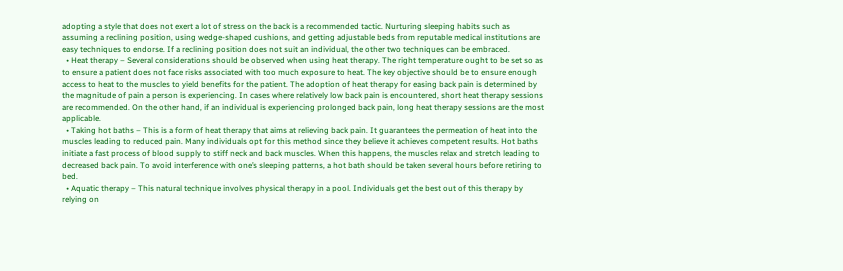adopting a style that does not exert a lot of stress on the back is a recommended tactic. Nurturing sleeping habits such as assuming a reclining position, using wedge-shaped cushions, and getting adjustable beds from reputable medical institutions are easy techniques to endorse. If a reclining position does not suit an individual, the other two techniques can be embraced.
  • Heat therapy – Several considerations should be observed when using heat therapy. The right temperature ought to be set so as to ensure a patient does not face risks associated with too much exposure to heat. The key objective should be to ensure enough access to heat to the muscles to yield benefits for the patient. The adoption of heat therapy for easing back pain is determined by the magnitude of pain a person is experiencing. In cases where relatively low back pain is encountered, short heat therapy sessions are recommended. On the other hand, if an individual is experiencing prolonged back pain, long heat therapy sessions are the most applicable.
  • Taking hot baths – This is a form of heat therapy that aims at relieving back pain. It guarantees the permeation of heat into the muscles leading to reduced pain. Many individuals opt for this method since they believe it achieves competent results. Hot baths initiate a fast process of blood supply to stiff neck and back muscles. When this happens, the muscles relax and stretch leading to decreased back pain. To avoid interference with one’s sleeping patterns, a hot bath should be taken several hours before retiring to bed.
  • Aquatic therapy – This natural technique involves physical therapy in a pool. Individuals get the best out of this therapy by relying on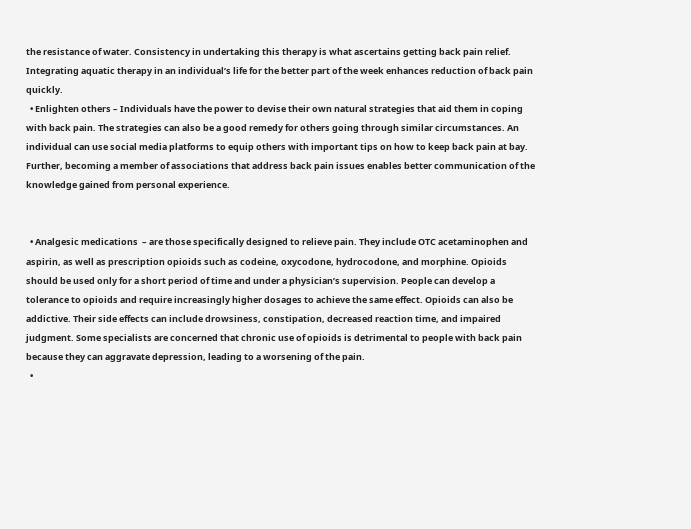the resistance of water. Consistency in undertaking this therapy is what ascertains getting back pain relief. Integrating aquatic therapy in an individual’s life for the better part of the week enhances reduction of back pain quickly.
  • Enlighten others – Individuals have the power to devise their own natural strategies that aid them in coping with back pain. The strategies can also be a good remedy for others going through similar circumstances. An individual can use social media platforms to equip others with important tips on how to keep back pain at bay. Further, becoming a member of associations that address back pain issues enables better communication of the knowledge gained from personal experience.


  • Analgesic medications  – are those specifically designed to relieve pain. They include OTC acetaminophen and aspirin, as well as prescription opioids such as codeine, oxycodone, hydrocodone, and morphine. Opioids should be used only for a short period of time and under a physician’s supervision. People can develop a tolerance to opioids and require increasingly higher dosages to achieve the same effect. Opioids can also be addictive. Their side effects can include drowsiness, constipation, decreased reaction time, and impaired judgment. Some specialists are concerned that chronic use of opioids is detrimental to people with back pain because they can aggravate depression, leading to a worsening of the pain.
  •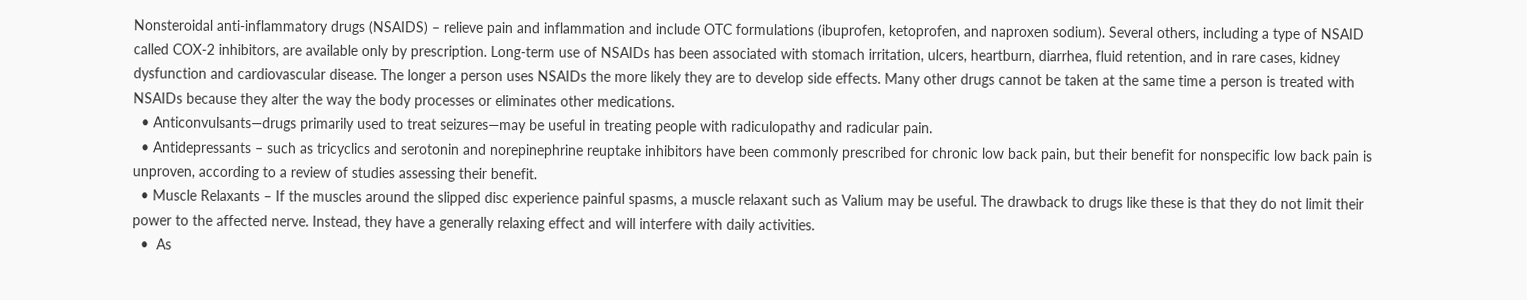Nonsteroidal anti-inflammatory drugs (NSAIDS) – relieve pain and inflammation and include OTC formulations (ibuprofen, ketoprofen, and naproxen sodium). Several others, including a type of NSAID called COX-2 inhibitors, are available only by prescription. Long-term use of NSAIDs has been associated with stomach irritation, ulcers, heartburn, diarrhea, fluid retention, and in rare cases, kidney dysfunction and cardiovascular disease. The longer a person uses NSAIDs the more likely they are to develop side effects. Many other drugs cannot be taken at the same time a person is treated with NSAIDs because they alter the way the body processes or eliminates other medications.
  • Anticonvulsants—drugs primarily used to treat seizures—may be useful in treating people with radiculopathy and radicular pain.
  • Antidepressants – such as tricyclics and serotonin and norepinephrine reuptake inhibitors have been commonly prescribed for chronic low back pain, but their benefit for nonspecific low back pain is unproven, according to a review of studies assessing their benefit.
  • Muscle Relaxants – If the muscles around the slipped disc experience painful spasms, a muscle relaxant such as Valium may be useful. The drawback to drugs like these is that they do not limit their power to the affected nerve. Instead, they have a generally relaxing effect and will interfere with daily activities.
  •  As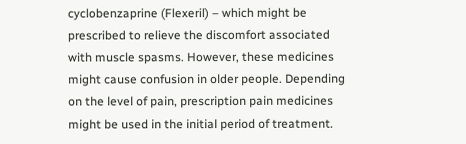cyclobenzaprine (Flexeril) – which might be prescribed to relieve the discomfort associated with muscle spasms. However, these medicines might cause confusion in older people. Depending on the level of pain, prescription pain medicines might be used in the initial period of treatment.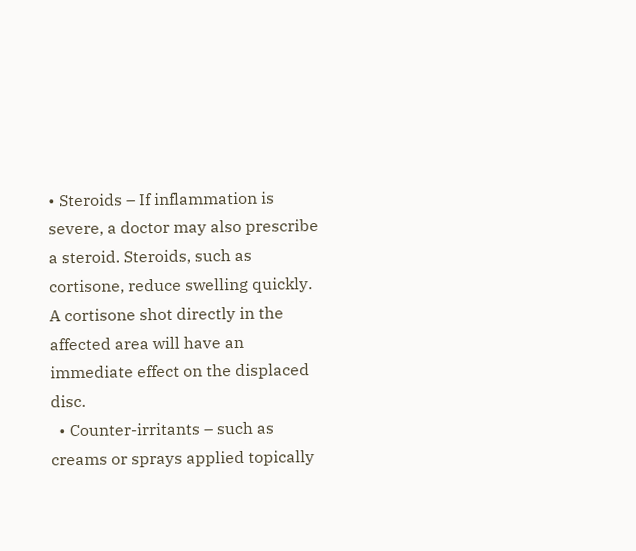• Steroids – If inflammation is severe, a doctor may also prescribe a steroid. Steroids, such as cortisone, reduce swelling quickly. A cortisone shot directly in the affected area will have an immediate effect on the displaced disc.
  • Counter-irritants – such as creams or sprays applied topically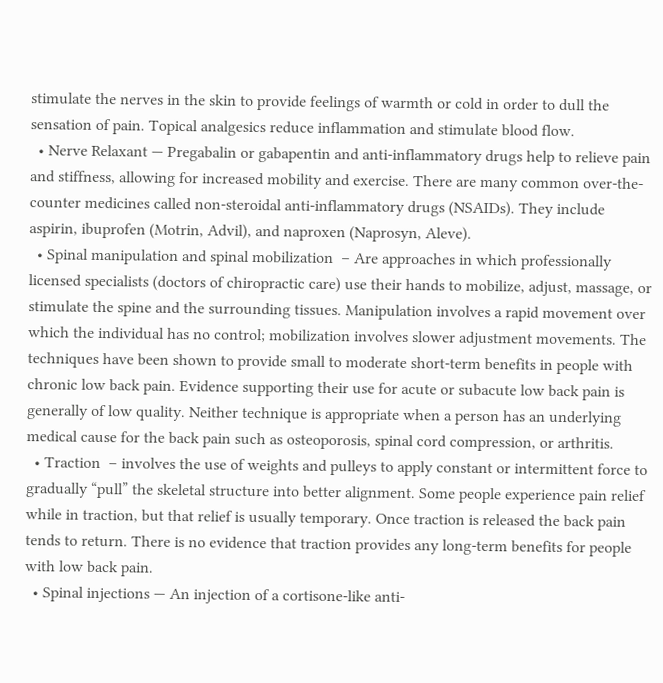stimulate the nerves in the skin to provide feelings of warmth or cold in order to dull the sensation of pain. Topical analgesics reduce inflammation and stimulate blood flow.
  • Nerve Relaxant — Pregabalin or gabapentin and anti-inflammatory drugs help to relieve pain and stiffness, allowing for increased mobility and exercise. There are many common over-the-counter medicines called non-steroidal anti-inflammatory drugs (NSAIDs). They include aspirin, ibuprofen (Motrin, Advil), and naproxen (Naprosyn, Aleve).
  • Spinal manipulation and spinal mobilization  – Are approaches in which professionally licensed specialists (doctors of chiropractic care) use their hands to mobilize, adjust, massage, or stimulate the spine and the surrounding tissues. Manipulation involves a rapid movement over which the individual has no control; mobilization involves slower adjustment movements. The techniques have been shown to provide small to moderate short-term benefits in people with chronic low back pain. Evidence supporting their use for acute or subacute low back pain is generally of low quality. Neither technique is appropriate when a person has an underlying medical cause for the back pain such as osteoporosis, spinal cord compression, or arthritis.
  • Traction  – involves the use of weights and pulleys to apply constant or intermittent force to gradually “pull” the skeletal structure into better alignment. Some people experience pain relief while in traction, but that relief is usually temporary. Once traction is released the back pain tends to return. There is no evidence that traction provides any long-term benefits for people with low back pain.
  • Spinal injections — An injection of a cortisone-like anti-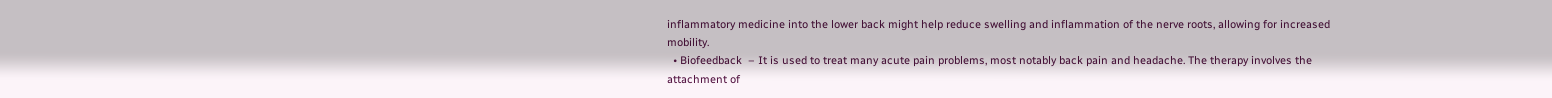inflammatory medicine into the lower back might help reduce swelling and inflammation of the nerve roots, allowing for increased mobility.
  • Biofeedback  – It is used to treat many acute pain problems, most notably back pain and headache. The therapy involves the attachment of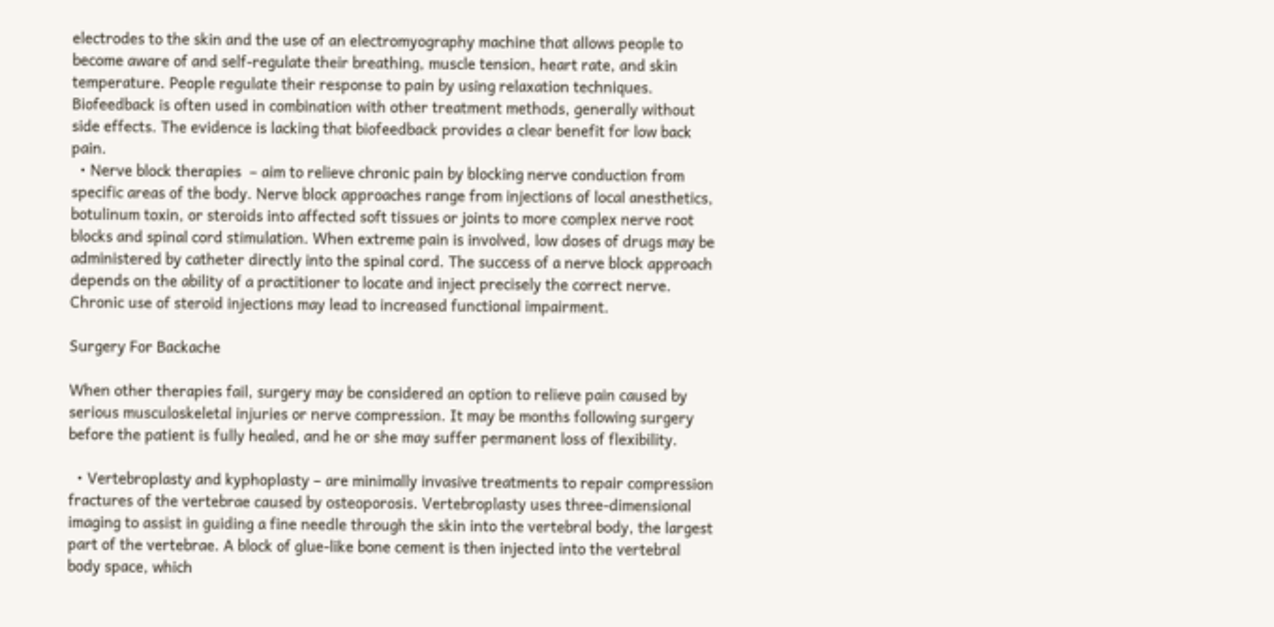electrodes to the skin and the use of an electromyography machine that allows people to become aware of and self-regulate their breathing, muscle tension, heart rate, and skin temperature. People regulate their response to pain by using relaxation techniques. Biofeedback is often used in combination with other treatment methods, generally without side effects. The evidence is lacking that biofeedback provides a clear benefit for low back pain.
  • Nerve block therapies  – aim to relieve chronic pain by blocking nerve conduction from specific areas of the body. Nerve block approaches range from injections of local anesthetics, botulinum toxin, or steroids into affected soft tissues or joints to more complex nerve root blocks and spinal cord stimulation. When extreme pain is involved, low doses of drugs may be administered by catheter directly into the spinal cord. The success of a nerve block approach depends on the ability of a practitioner to locate and inject precisely the correct nerve. Chronic use of steroid injections may lead to increased functional impairment.

Surgery For Backache

When other therapies fail, surgery may be considered an option to relieve pain caused by serious musculoskeletal injuries or nerve compression. It may be months following surgery before the patient is fully healed, and he or she may suffer permanent loss of flexibility.

  • Vertebroplasty and kyphoplasty – are minimally invasive treatments to repair compression fractures of the vertebrae caused by osteoporosis. Vertebroplasty uses three-dimensional imaging to assist in guiding a fine needle through the skin into the vertebral body, the largest part of the vertebrae. A block of glue-like bone cement is then injected into the vertebral body space, which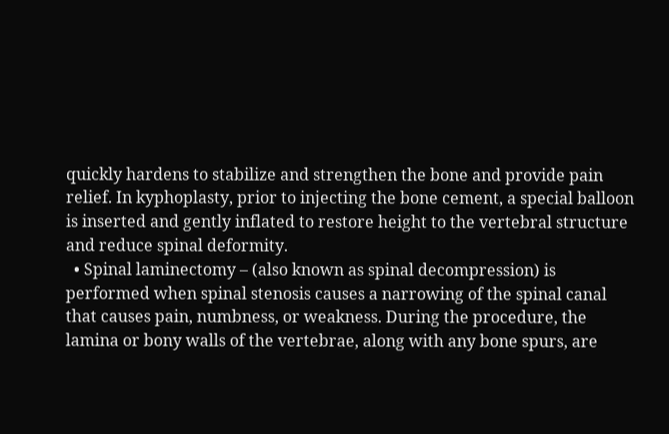quickly hardens to stabilize and strengthen the bone and provide pain relief. In kyphoplasty, prior to injecting the bone cement, a special balloon is inserted and gently inflated to restore height to the vertebral structure and reduce spinal deformity.
  • Spinal laminectomy – (also known as spinal decompression) is performed when spinal stenosis causes a narrowing of the spinal canal that causes pain, numbness, or weakness. During the procedure, the lamina or bony walls of the vertebrae, along with any bone spurs, are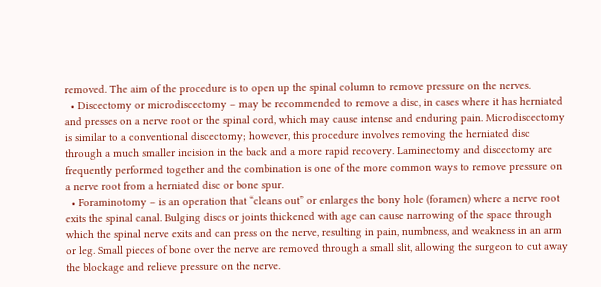removed. The aim of the procedure is to open up the spinal column to remove pressure on the nerves.
  • Discectomy or microdiscectomy – may be recommended to remove a disc, in cases where it has herniated and presses on a nerve root or the spinal cord, which may cause intense and enduring pain. Microdiscectomy is similar to a conventional discectomy; however, this procedure involves removing the herniated disc through a much smaller incision in the back and a more rapid recovery. Laminectomy and discectomy are frequently performed together and the combination is one of the more common ways to remove pressure on a nerve root from a herniated disc or bone spur.
  • Foraminotomy – is an operation that “cleans out” or enlarges the bony hole (foramen) where a nerve root exits the spinal canal. Bulging discs or joints thickened with age can cause narrowing of the space through which the spinal nerve exits and can press on the nerve, resulting in pain, numbness, and weakness in an arm or leg. Small pieces of bone over the nerve are removed through a small slit, allowing the surgeon to cut away the blockage and relieve pressure on the nerve.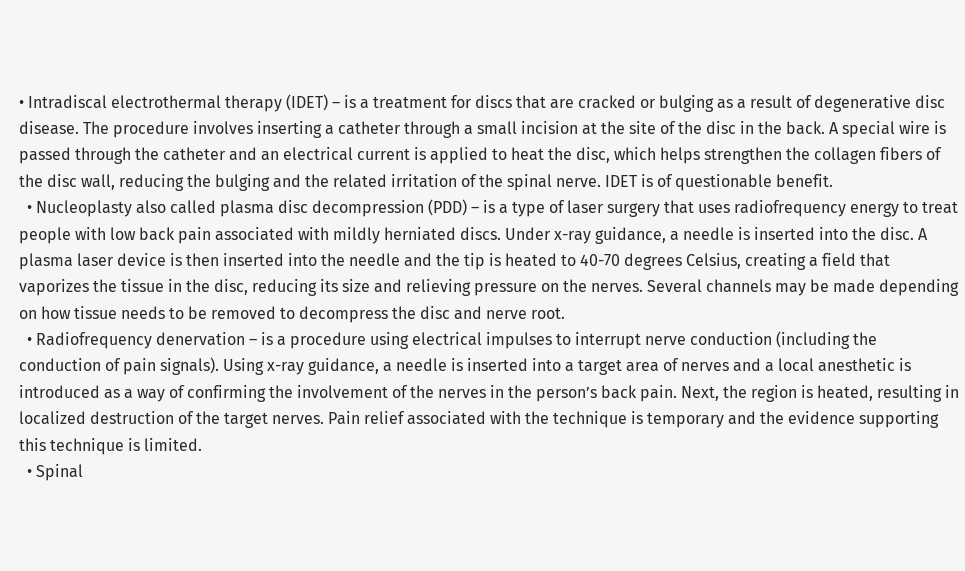• Intradiscal electrothermal therapy (IDET) – is a treatment for discs that are cracked or bulging as a result of degenerative disc disease. The procedure involves inserting a catheter through a small incision at the site of the disc in the back. A special wire is passed through the catheter and an electrical current is applied to heat the disc, which helps strengthen the collagen fibers of the disc wall, reducing the bulging and the related irritation of the spinal nerve. IDET is of questionable benefit.
  • Nucleoplasty also called plasma disc decompression (PDD) – is a type of laser surgery that uses radiofrequency energy to treat people with low back pain associated with mildly herniated discs. Under x-ray guidance, a needle is inserted into the disc. A plasma laser device is then inserted into the needle and the tip is heated to 40-70 degrees Celsius, creating a field that vaporizes the tissue in the disc, reducing its size and relieving pressure on the nerves. Several channels may be made depending on how tissue needs to be removed to decompress the disc and nerve root.
  • Radiofrequency denervation – is a procedure using electrical impulses to interrupt nerve conduction (including the conduction of pain signals). Using x-ray guidance, a needle is inserted into a target area of nerves and a local anesthetic is introduced as a way of confirming the involvement of the nerves in the person’s back pain. Next, the region is heated, resulting in localized destruction of the target nerves. Pain relief associated with the technique is temporary and the evidence supporting this technique is limited.
  • Spinal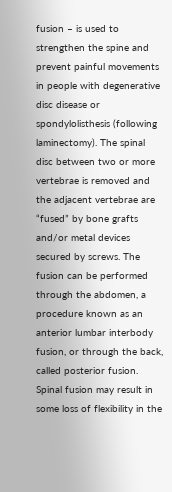fusion – is used to strengthen the spine and prevent painful movements in people with degenerative disc disease or spondylolisthesis (following laminectomy). The spinal disc between two or more vertebrae is removed and the adjacent vertebrae are “fused” by bone grafts and/or metal devices secured by screws. The fusion can be performed through the abdomen, a procedure known as an anterior lumbar interbody fusion, or through the back, called posterior fusion. Spinal fusion may result in some loss of flexibility in the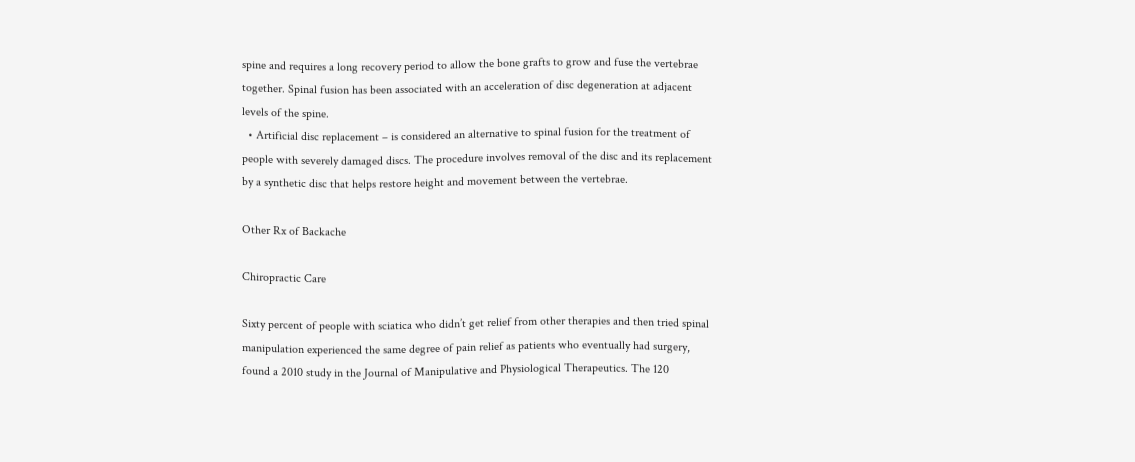spine and requires a long recovery period to allow the bone grafts to grow and fuse the vertebrae together. Spinal fusion has been associated with an acceleration of disc degeneration at adjacent levels of the spine.
  • Artificial disc replacement – is considered an alternative to spinal fusion for the treatment of people with severely damaged discs. The procedure involves removal of the disc and its replacement by a synthetic disc that helps restore height and movement between the vertebrae.

Other Rx of Backache

Chiropractic Care

Sixty percent of people with sciatica who didn’t get relief from other therapies and then tried spinal manipulation experienced the same degree of pain relief as patients who eventually had surgery, found a 2010 study in the Journal of Manipulative and Physiological Therapeutics. The 120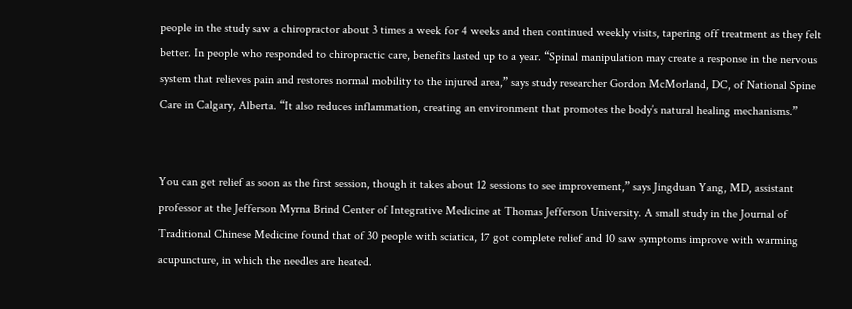people in the study saw a chiropractor about 3 times a week for 4 weeks and then continued weekly visits, tapering off treatment as they felt better. In people who responded to chiropractic care, benefits lasted up to a year. “Spinal manipulation may create a response in the nervous system that relieves pain and restores normal mobility to the injured area,” says study researcher Gordon McMorland, DC, of National Spine Care in Calgary, Alberta. “It also reduces inflammation, creating an environment that promotes the body’s natural healing mechanisms.”


You can get relief as soon as the first session, though it takes about 12 sessions to see improvement,” says Jingduan Yang, MD, assistant professor at the Jefferson Myrna Brind Center of Integrative Medicine at Thomas Jefferson University. A small study in the Journal of Traditional Chinese Medicine found that of 30 people with sciatica, 17 got complete relief and 10 saw symptoms improve with warming acupuncture, in which the needles are heated.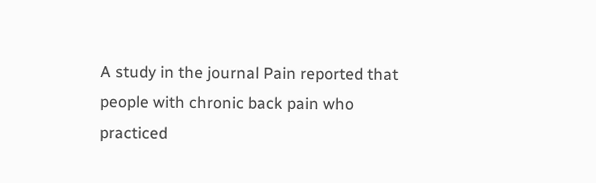A study in the journal Pain reported that people with chronic back pain who practiced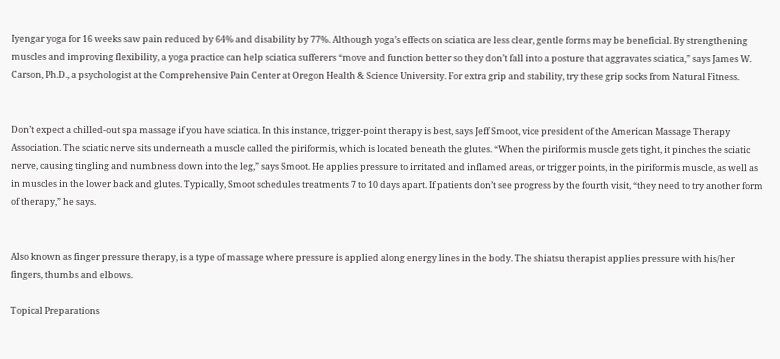Iyengar yoga for 16 weeks saw pain reduced by 64% and disability by 77%. Although yoga’s effects on sciatica are less clear, gentle forms may be beneficial. By strengthening muscles and improving flexibility, a yoga practice can help sciatica sufferers “move and function better so they don’t fall into a posture that aggravates sciatica,” says James W. Carson, Ph.D., a psychologist at the Comprehensive Pain Center at Oregon Health & Science University. For extra grip and stability, try these grip socks from Natural Fitness.


Don’t expect a chilled-out spa massage if you have sciatica. In this instance, trigger-point therapy is best, says Jeff Smoot, vice president of the American Massage Therapy Association. The sciatic nerve sits underneath a muscle called the piriformis, which is located beneath the glutes. “When the piriformis muscle gets tight, it pinches the sciatic nerve, causing tingling and numbness down into the leg,” says Smoot. He applies pressure to irritated and inflamed areas, or trigger points, in the piriformis muscle, as well as in muscles in the lower back and glutes. Typically, Smoot schedules treatments 7 to 10 days apart. If patients don’t see progress by the fourth visit, “they need to try another form of therapy,” he says.


Also known as finger pressure therapy, is a type of massage where pressure is applied along energy lines in the body. The shiatsu therapist applies pressure with his/her fingers, thumbs and elbows.

Topical Preparations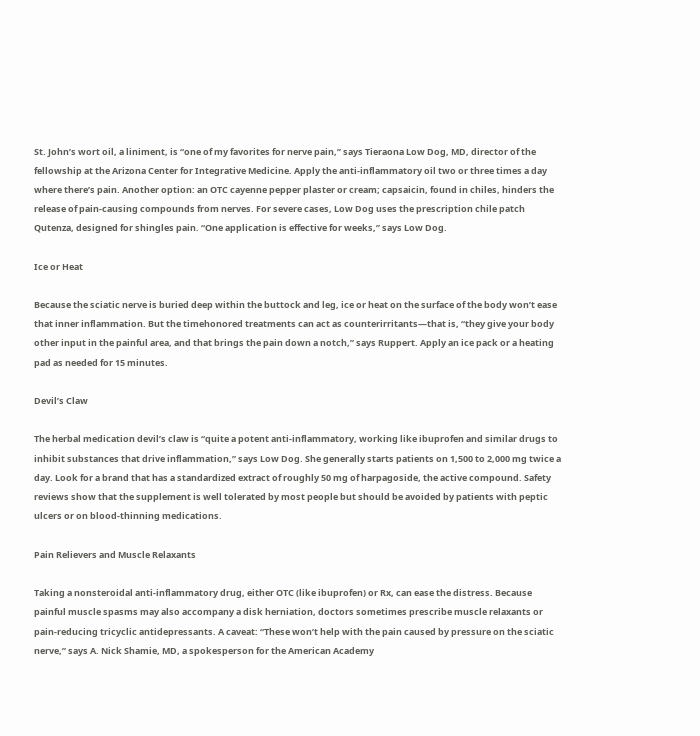St. John’s wort oil, a liniment, is “one of my favorites for nerve pain,” says Tieraona Low Dog, MD, director of the fellowship at the Arizona Center for Integrative Medicine. Apply the anti-inflammatory oil two or three times a day where there’s pain. Another option: an OTC cayenne pepper plaster or cream; capsaicin, found in chiles, hinders the release of pain-causing compounds from nerves. For severe cases, Low Dog uses the prescription chile patch Qutenza, designed for shingles pain. “One application is effective for weeks,” says Low Dog.

Ice or Heat

Because the sciatic nerve is buried deep within the buttock and leg, ice or heat on the surface of the body won’t ease that inner inflammation. But the timehonored treatments can act as counterirritants—that is, “they give your body other input in the painful area, and that brings the pain down a notch,” says Ruppert. Apply an ice pack or a heating pad as needed for 15 minutes.

Devil’s Claw

The herbal medication devil’s claw is “quite a potent anti-inflammatory, working like ibuprofen and similar drugs to inhibit substances that drive inflammation,” says Low Dog. She generally starts patients on 1,500 to 2,000 mg twice a day. Look for a brand that has a standardized extract of roughly 50 mg of harpagoside, the active compound. Safety reviews show that the supplement is well tolerated by most people but should be avoided by patients with peptic ulcers or on blood-thinning medications.

Pain Relievers and Muscle Relaxants

Taking a nonsteroidal anti-inflammatory drug, either OTC (like ibuprofen) or Rx, can ease the distress. Because painful muscle spasms may also accompany a disk herniation, doctors sometimes prescribe muscle relaxants or pain-reducing tricyclic antidepressants. A caveat: “These won’t help with the pain caused by pressure on the sciatic nerve,” says A. Nick Shamie, MD, a spokesperson for the American Academy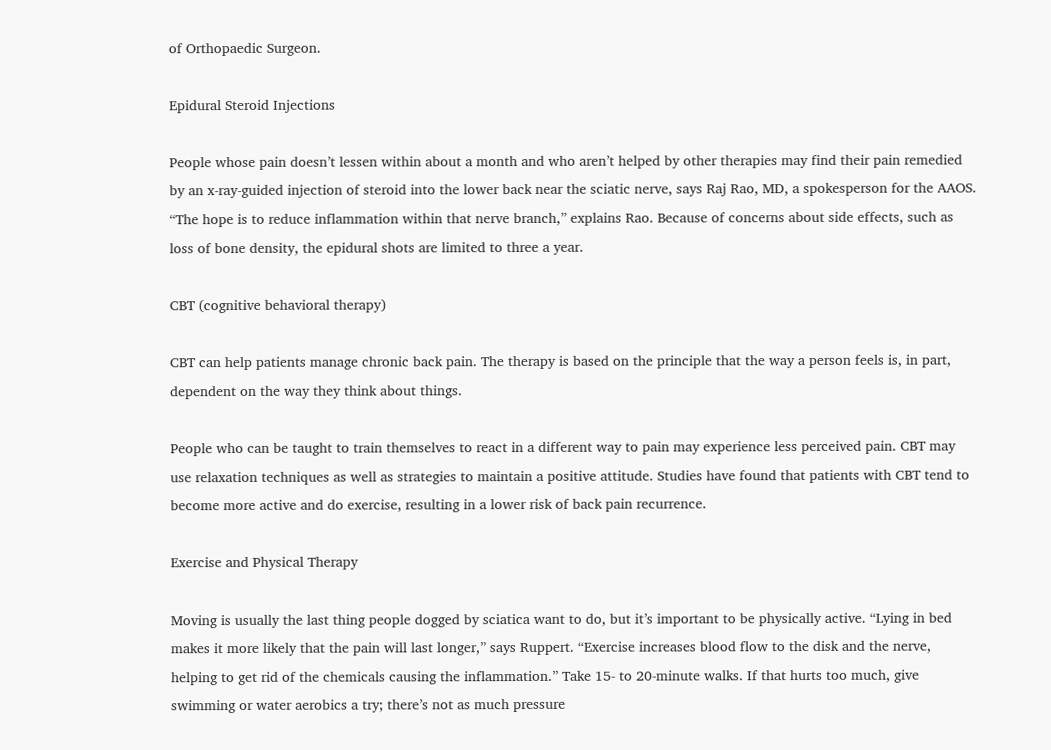of Orthopaedic Surgeon.

Epidural Steroid Injections

People whose pain doesn’t lessen within about a month and who aren’t helped by other therapies may find their pain remedied by an x-ray-guided injection of steroid into the lower back near the sciatic nerve, says Raj Rao, MD, a spokesperson for the AAOS. “The hope is to reduce inflammation within that nerve branch,” explains Rao. Because of concerns about side effects, such as loss of bone density, the epidural shots are limited to three a year.

CBT (cognitive behavioral therapy)

CBT can help patients manage chronic back pain. The therapy is based on the principle that the way a person feels is, in part, dependent on the way they think about things.

People who can be taught to train themselves to react in a different way to pain may experience less perceived pain. CBT may use relaxation techniques as well as strategies to maintain a positive attitude. Studies have found that patients with CBT tend to become more active and do exercise, resulting in a lower risk of back pain recurrence.

Exercise and Physical Therapy

Moving is usually the last thing people dogged by sciatica want to do, but it’s important to be physically active. “Lying in bed makes it more likely that the pain will last longer,” says Ruppert. “Exercise increases blood flow to the disk and the nerve, helping to get rid of the chemicals causing the inflammation.” Take 15- to 20-minute walks. If that hurts too much, give swimming or water aerobics a try; there’s not as much pressure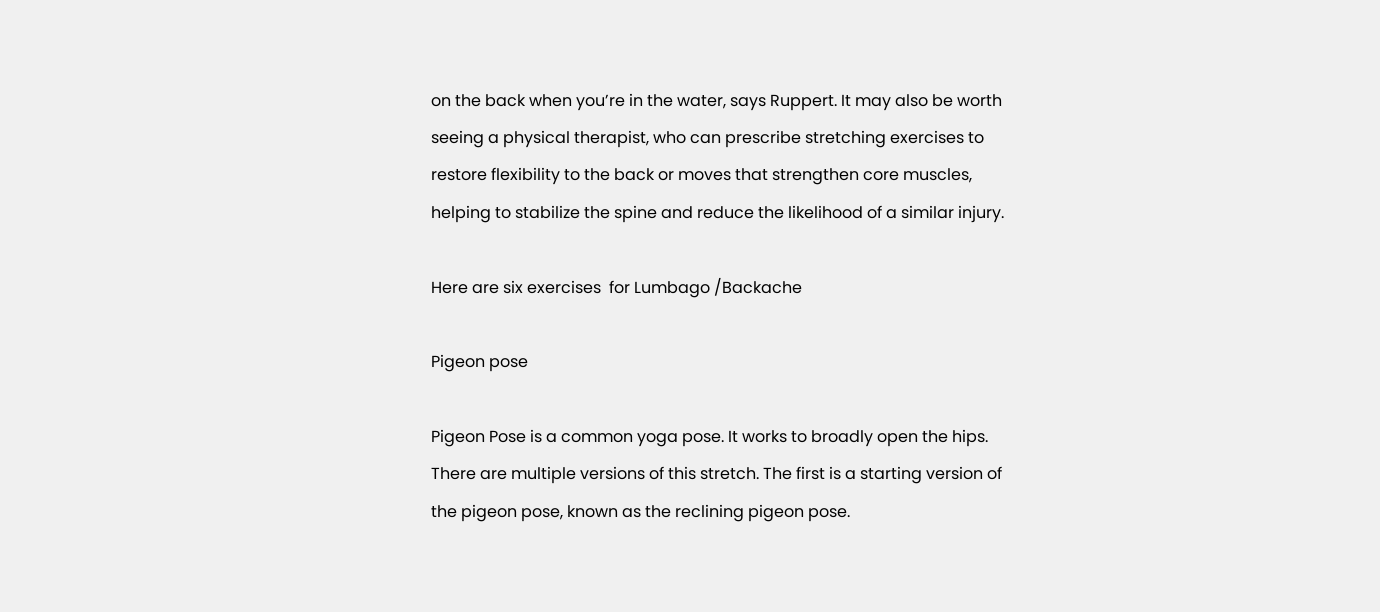on the back when you’re in the water, says Ruppert. It may also be worth seeing a physical therapist, who can prescribe stretching exercises to restore flexibility to the back or moves that strengthen core muscles, helping to stabilize the spine and reduce the likelihood of a similar injury.

Here are six exercises  for Lumbago /Backache

Pigeon pose

Pigeon Pose is a common yoga pose. It works to broadly open the hips. There are multiple versions of this stretch. The first is a starting version of the pigeon pose, known as the reclining pigeon pose.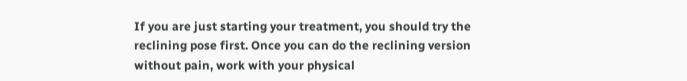If you are just starting your treatment, you should try the reclining pose first. Once you can do the reclining version without pain, work with your physical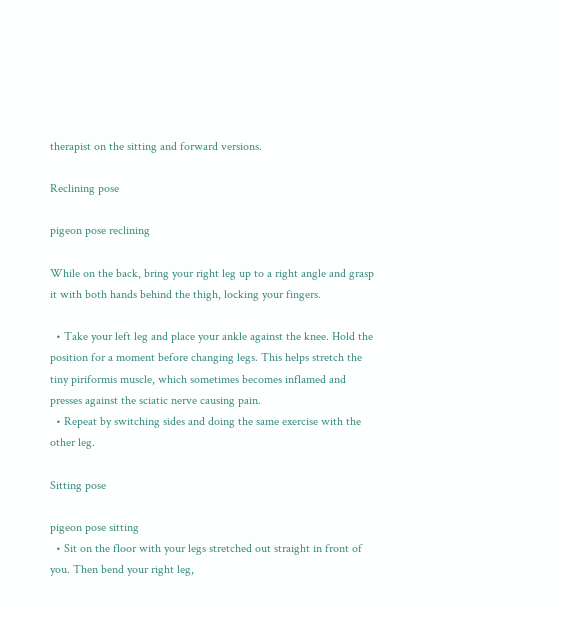therapist on the sitting and forward versions.

Reclining pose

pigeon pose reclining

While on the back, bring your right leg up to a right angle and grasp it with both hands behind the thigh, locking your fingers.

  • Take your left leg and place your ankle against the knee. Hold the position for a moment before changing legs. This helps stretch the tiny piriformis muscle, which sometimes becomes inflamed and presses against the sciatic nerve causing pain.
  • Repeat by switching sides and doing the same exercise with the other leg.

Sitting pose

pigeon pose sitting
  • Sit on the floor with your legs stretched out straight in front of you. Then bend your right leg,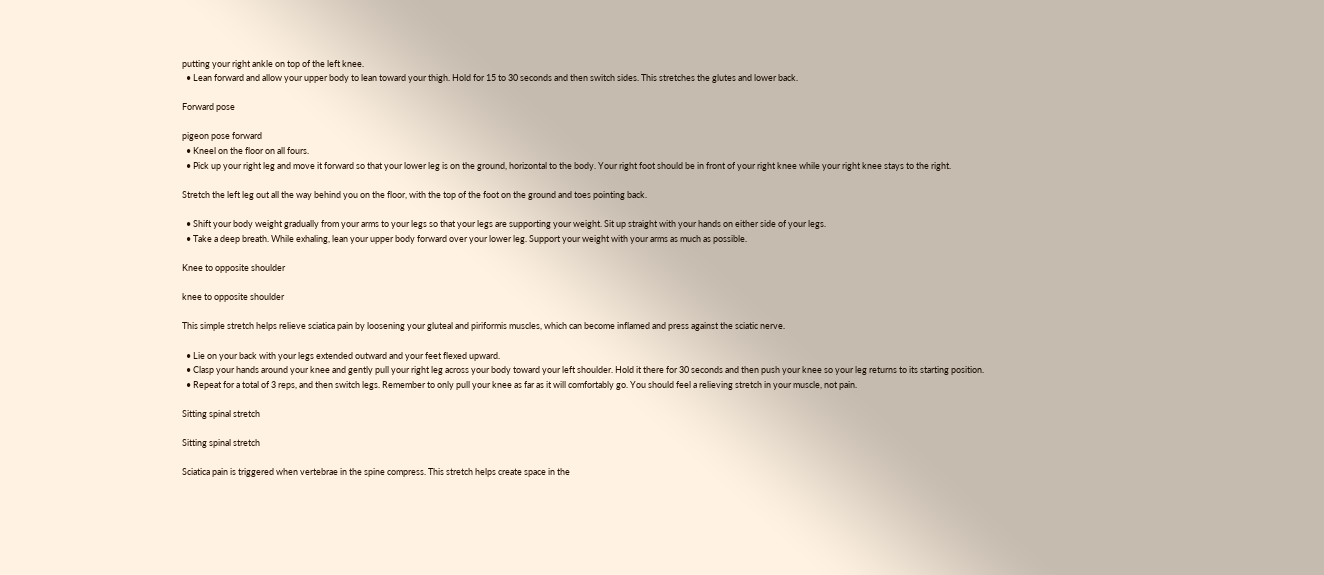putting your right ankle on top of the left knee.
  • Lean forward and allow your upper body to lean toward your thigh. Hold for 15 to 30 seconds and then switch sides. This stretches the glutes and lower back.

Forward pose

pigeon pose forward
  • Kneel on the floor on all fours.
  • Pick up your right leg and move it forward so that your lower leg is on the ground, horizontal to the body. Your right foot should be in front of your right knee while your right knee stays to the right.

Stretch the left leg out all the way behind you on the floor, with the top of the foot on the ground and toes pointing back.

  • Shift your body weight gradually from your arms to your legs so that your legs are supporting your weight. Sit up straight with your hands on either side of your legs.
  • Take a deep breath. While exhaling, lean your upper body forward over your lower leg. Support your weight with your arms as much as possible.

Knee to opposite shoulder

knee to opposite shoulder

This simple stretch helps relieve sciatica pain by loosening your gluteal and piriformis muscles, which can become inflamed and press against the sciatic nerve.

  • Lie on your back with your legs extended outward and your feet flexed upward.
  • Clasp your hands around your knee and gently pull your right leg across your body toward your left shoulder. Hold it there for 30 seconds and then push your knee so your leg returns to its starting position.
  • Repeat for a total of 3 reps, and then switch legs. Remember to only pull your knee as far as it will comfortably go. You should feel a relieving stretch in your muscle, not pain.

Sitting spinal stretch

Sitting spinal stretch

Sciatica pain is triggered when vertebrae in the spine compress. This stretch helps create space in the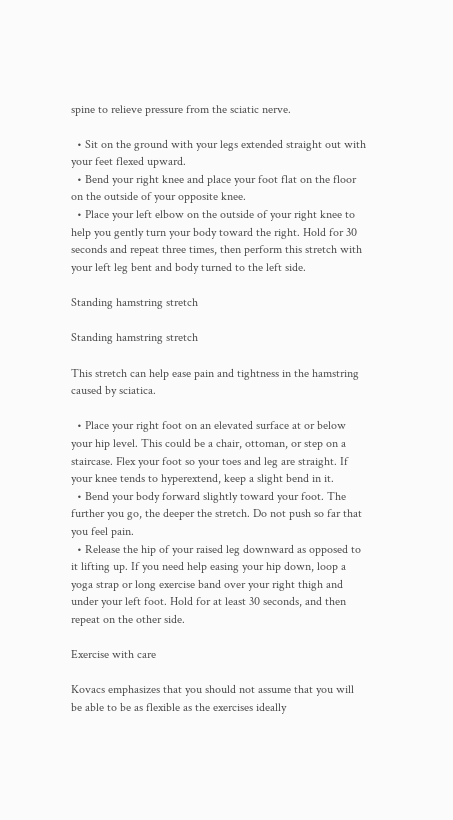spine to relieve pressure from the sciatic nerve.

  • Sit on the ground with your legs extended straight out with your feet flexed upward.
  • Bend your right knee and place your foot flat on the floor on the outside of your opposite knee.
  • Place your left elbow on the outside of your right knee to help you gently turn your body toward the right. Hold for 30 seconds and repeat three times, then perform this stretch with your left leg bent and body turned to the left side.

Standing hamstring stretch

Standing hamstring stretch

This stretch can help ease pain and tightness in the hamstring caused by sciatica.

  • Place your right foot on an elevated surface at or below your hip level. This could be a chair, ottoman, or step on a staircase. Flex your foot so your toes and leg are straight. If your knee tends to hyperextend, keep a slight bend in it.
  • Bend your body forward slightly toward your foot. The further you go, the deeper the stretch. Do not push so far that you feel pain.
  • Release the hip of your raised leg downward as opposed to it lifting up. If you need help easing your hip down, loop a yoga strap or long exercise band over your right thigh and under your left foot. Hold for at least 30 seconds, and then repeat on the other side.

Exercise with care

Kovacs emphasizes that you should not assume that you will be able to be as flexible as the exercises ideally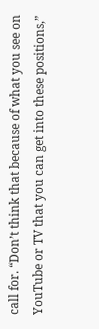call for. “Don’t think that because of what you see on YouTube or TV that you can get into these positions,”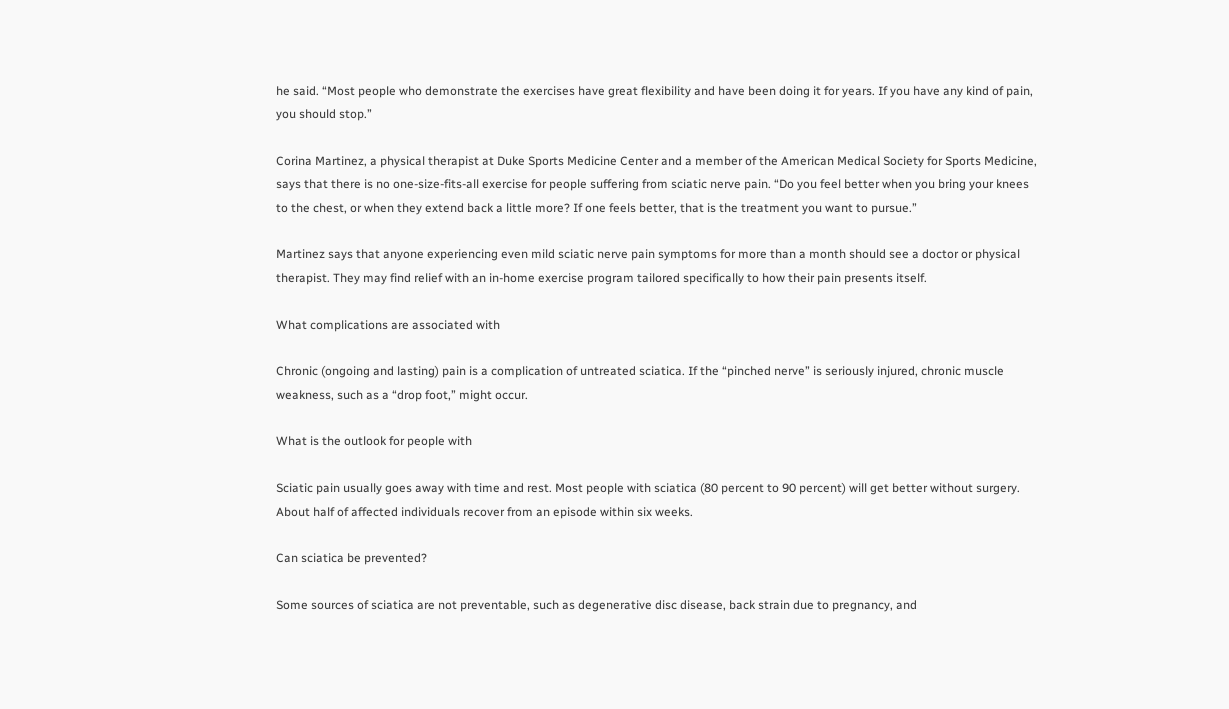he said. “Most people who demonstrate the exercises have great flexibility and have been doing it for years. If you have any kind of pain, you should stop.”

Corina Martinez, a physical therapist at Duke Sports Medicine Center and a member of the American Medical Society for Sports Medicine, says that there is no one-size-fits-all exercise for people suffering from sciatic nerve pain. “Do you feel better when you bring your knees to the chest, or when they extend back a little more? If one feels better, that is the treatment you want to pursue.”

Martinez says that anyone experiencing even mild sciatic nerve pain symptoms for more than a month should see a doctor or physical therapist. They may find relief with an in-home exercise program tailored specifically to how their pain presents itself.

What complications are associated with

Chronic (ongoing and lasting) pain is a complication of untreated sciatica. If the “pinched nerve” is seriously injured, chronic muscle weakness, such as a “drop foot,” might occur.

What is the outlook for people with

Sciatic pain usually goes away with time and rest. Most people with sciatica (80 percent to 90 percent) will get better without surgery. About half of affected individuals recover from an episode within six weeks.

Can sciatica be prevented?

Some sources of sciatica are not preventable, such as degenerative disc disease, back strain due to pregnancy, and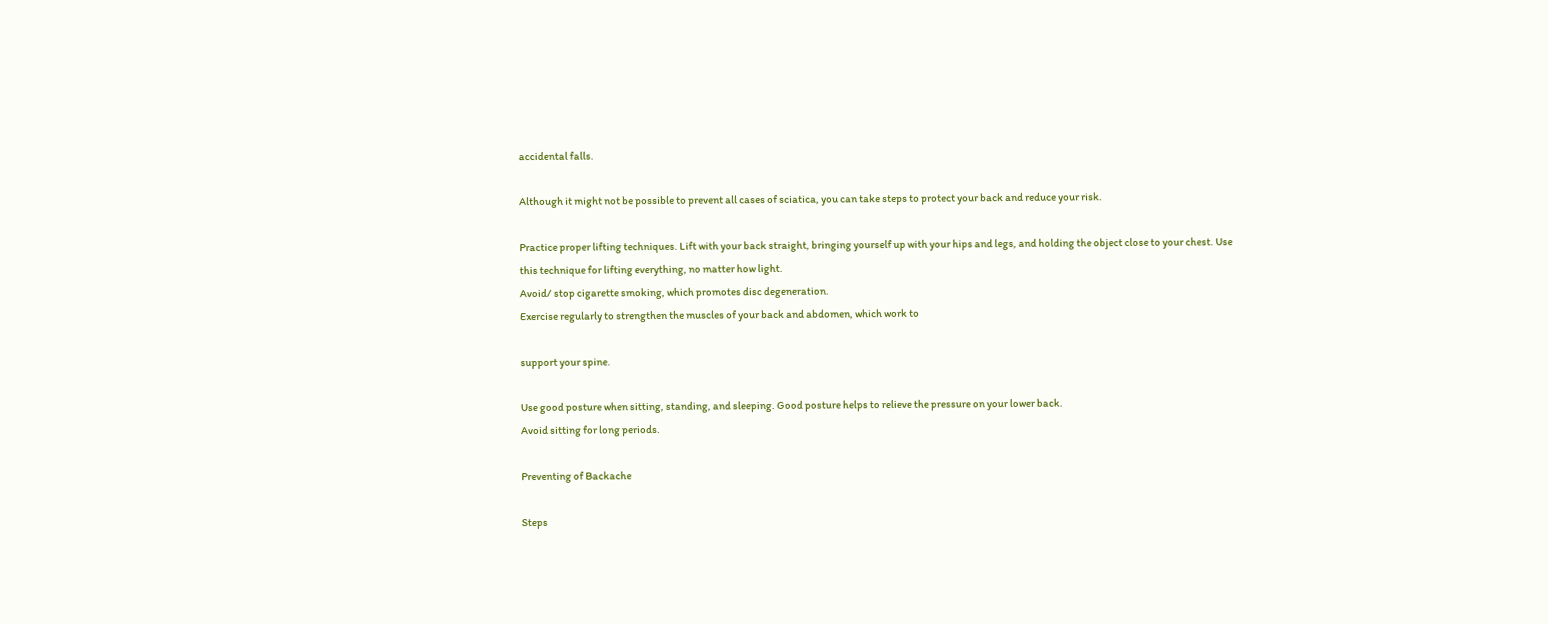accidental falls.

Although it might not be possible to prevent all cases of sciatica, you can take steps to protect your back and reduce your risk.

Practice proper lifting techniques. Lift with your back straight, bringing yourself up with your hips and legs, and holding the object close to your chest. Use this technique for lifting everything, no matter how light.
Avoid/ stop cigarette smoking, which promotes disc degeneration.
Exercise regularly to strengthen the muscles of your back and abdomen, which work to

support your spine.

Use good posture when sitting, standing, and sleeping. Good posture helps to relieve the pressure on your lower back.
Avoid sitting for long periods.

Preventing of Backache

Steps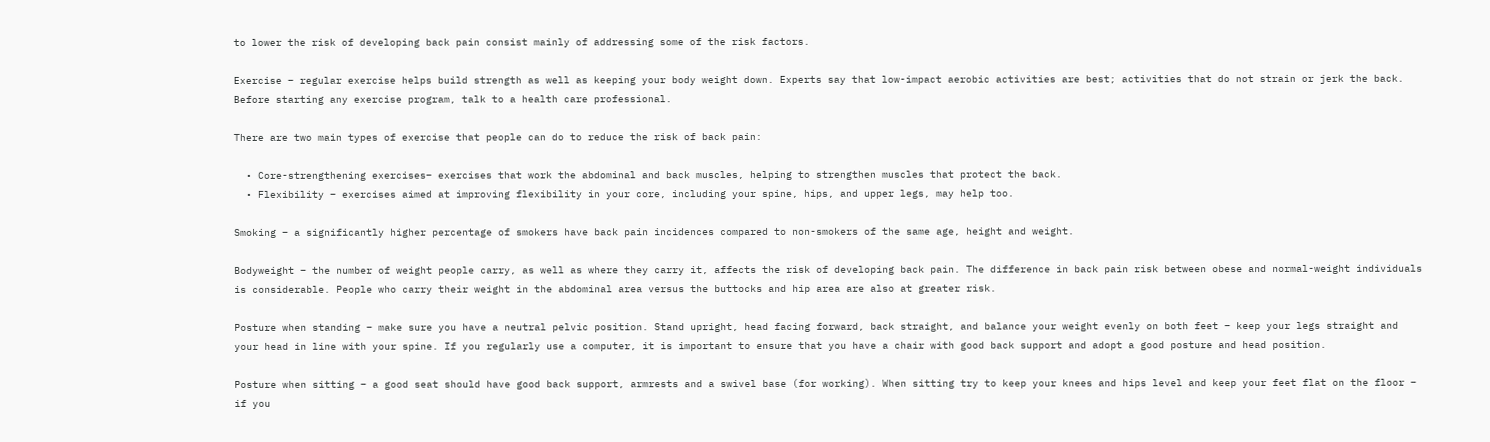to lower the risk of developing back pain consist mainly of addressing some of the risk factors.

Exercise – regular exercise helps build strength as well as keeping your body weight down. Experts say that low-impact aerobic activities are best; activities that do not strain or jerk the back. Before starting any exercise program, talk to a health care professional.

There are two main types of exercise that people can do to reduce the risk of back pain:

  • Core-strengthening exercises– exercises that work the abdominal and back muscles, helping to strengthen muscles that protect the back.
  • Flexibility – exercises aimed at improving flexibility in your core, including your spine, hips, and upper legs, may help too.

Smoking – a significantly higher percentage of smokers have back pain incidences compared to non-smokers of the same age, height and weight.

Bodyweight – the number of weight people carry, as well as where they carry it, affects the risk of developing back pain. The difference in back pain risk between obese and normal-weight individuals is considerable. People who carry their weight in the abdominal area versus the buttocks and hip area are also at greater risk.

Posture when standing – make sure you have a neutral pelvic position. Stand upright, head facing forward, back straight, and balance your weight evenly on both feet – keep your legs straight and your head in line with your spine. If you regularly use a computer, it is important to ensure that you have a chair with good back support and adopt a good posture and head position.

Posture when sitting – a good seat should have good back support, armrests and a swivel base (for working). When sitting try to keep your knees and hips level and keep your feet flat on the floor – if you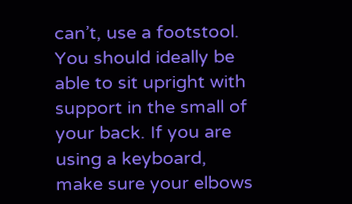can’t, use a footstool. You should ideally be able to sit upright with support in the small of your back. If you are using a keyboard, make sure your elbows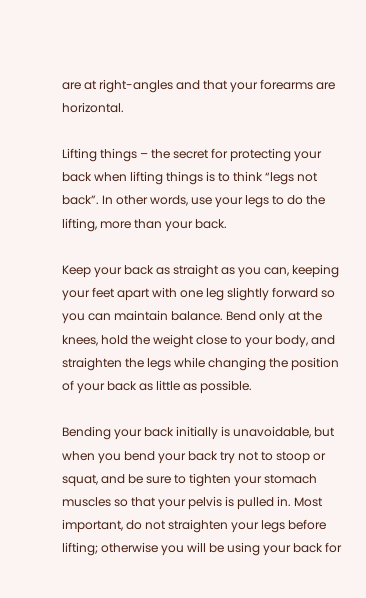are at right-angles and that your forearms are horizontal.

Lifting things – the secret for protecting your back when lifting things is to think “legs not back”. In other words, use your legs to do the lifting, more than your back.

Keep your back as straight as you can, keeping your feet apart with one leg slightly forward so you can maintain balance. Bend only at the knees, hold the weight close to your body, and straighten the legs while changing the position of your back as little as possible.

Bending your back initially is unavoidable, but when you bend your back try not to stoop or squat, and be sure to tighten your stomach muscles so that your pelvis is pulled in. Most important, do not straighten your legs before lifting; otherwise you will be using your back for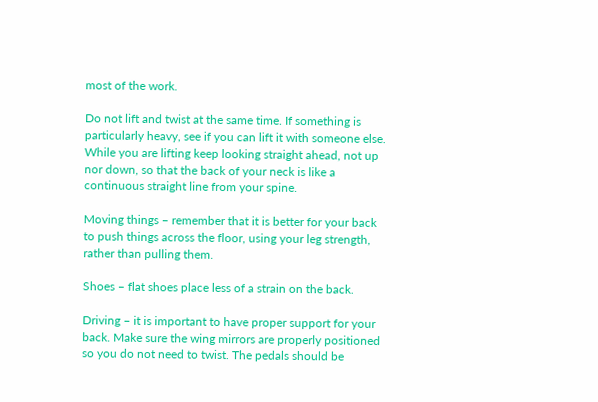most of the work.

Do not lift and twist at the same time. If something is particularly heavy, see if you can lift it with someone else. While you are lifting keep looking straight ahead, not up nor down, so that the back of your neck is like a continuous straight line from your spine.

Moving things – remember that it is better for your back to push things across the floor, using your leg strength, rather than pulling them.

Shoes – flat shoes place less of a strain on the back.

Driving – it is important to have proper support for your back. Make sure the wing mirrors are properly positioned so you do not need to twist. The pedals should be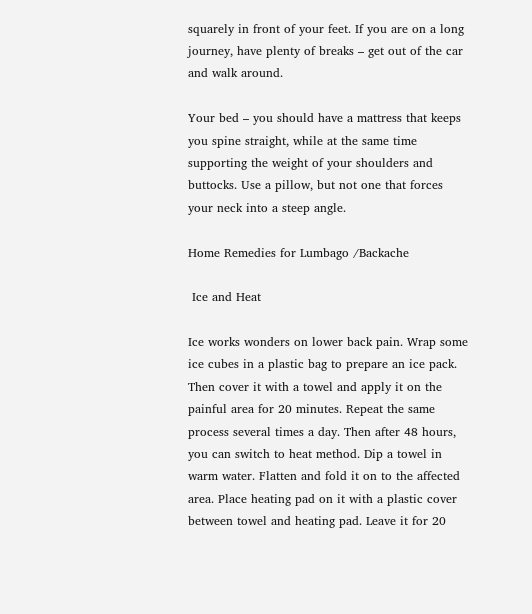squarely in front of your feet. If you are on a long journey, have plenty of breaks – get out of the car and walk around.

Your bed – you should have a mattress that keeps you spine straight, while at the same time supporting the weight of your shoulders and buttocks. Use a pillow, but not one that forces your neck into a steep angle.

Home Remedies for Lumbago /Backache

 Ice and Heat

Ice works wonders on lower back pain. Wrap some ice cubes in a plastic bag to prepare an ice pack. Then cover it with a towel and apply it on the painful area for 20 minutes. Repeat the same process several times a day. Then after 48 hours, you can switch to heat method. Dip a towel in warm water. Flatten and fold it on to the affected area. Place heating pad on it with a plastic cover between towel and heating pad. Leave it for 20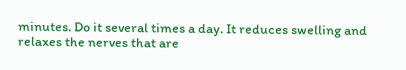minutes. Do it several times a day. It reduces swelling and relaxes the nerves that are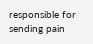responsible for sending pain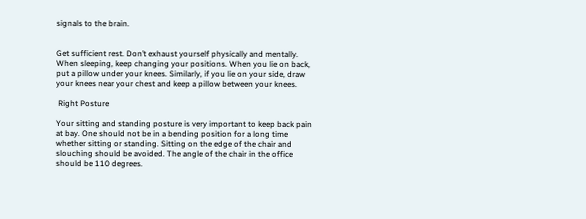signals to the brain.


Get sufficient rest. Don’t exhaust yourself physically and mentally. When sleeping, keep changing your positions. When you lie on back, put a pillow under your knees. Similarly, if you lie on your side, draw your knees near your chest and keep a pillow between your knees.

 Right Posture

Your sitting and standing posture is very important to keep back pain at bay. One should not be in a bending position for a long time whether sitting or standing. Sitting on the edge of the chair and slouching should be avoided. The angle of the chair in the office should be 110 degrees.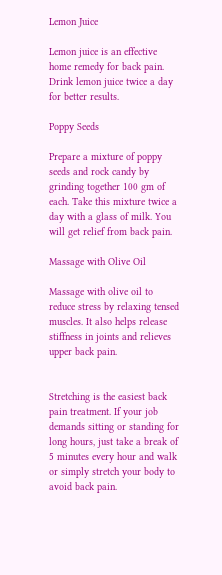Lemon Juice

Lemon juice is an effective home remedy for back pain. Drink lemon juice twice a day for better results.

Poppy Seeds

Prepare a mixture of poppy seeds and rock candy by grinding together 100 gm of each. Take this mixture twice a day with a glass of milk. You will get relief from back pain.

Massage with Olive Oil

Massage with olive oil to reduce stress by relaxing tensed muscles. It also helps release stiffness in joints and relieves upper back pain.


Stretching is the easiest back pain treatment. If your job demands sitting or standing for long hours, just take a break of 5 minutes every hour and walk or simply stretch your body to avoid back pain.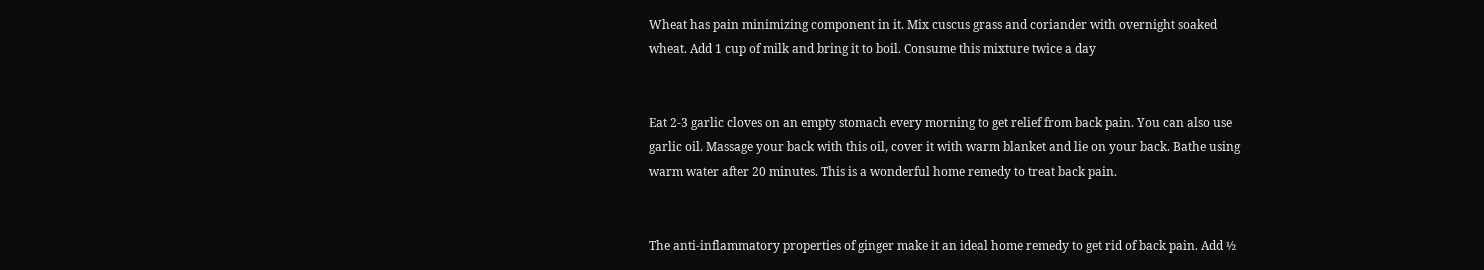Wheat has pain minimizing component in it. Mix cuscus grass and coriander with overnight soaked wheat. Add 1 cup of milk and bring it to boil. Consume this mixture twice a day


Eat 2-3 garlic cloves on an empty stomach every morning to get relief from back pain. You can also use garlic oil. Massage your back with this oil, cover it with warm blanket and lie on your back. Bathe using warm water after 20 minutes. This is a wonderful home remedy to treat back pain.


The anti-inflammatory properties of ginger make it an ideal home remedy to get rid of back pain. Add ½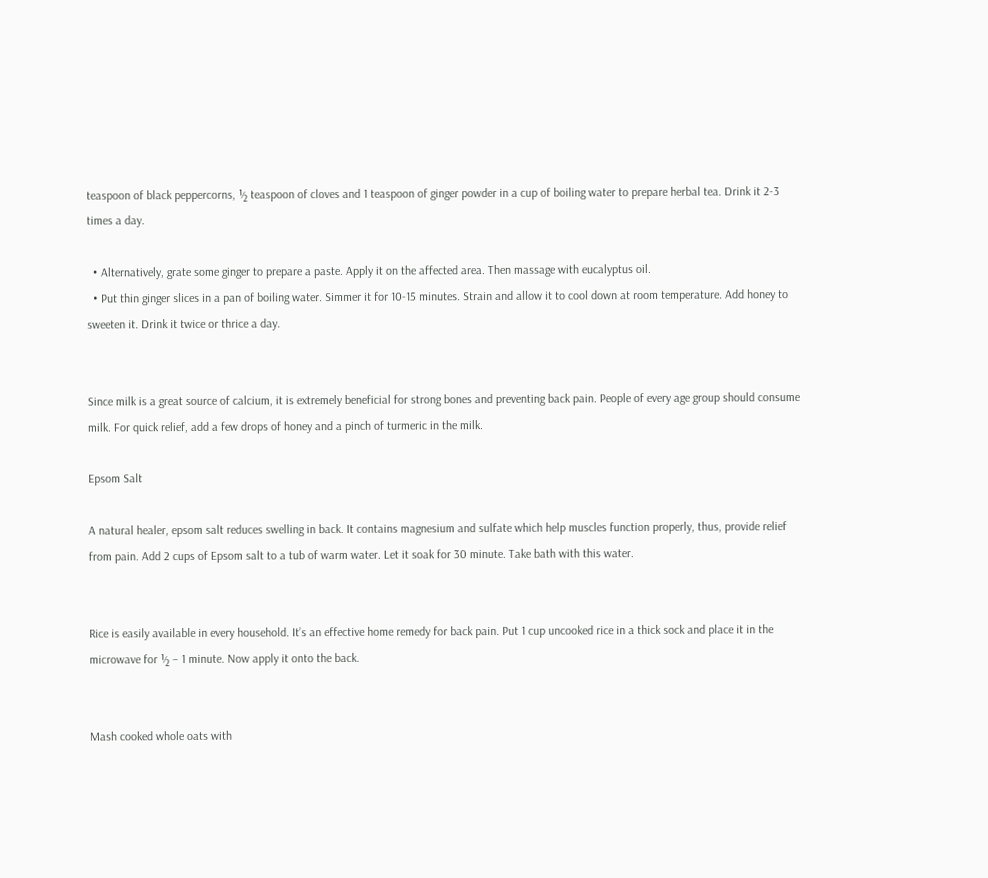teaspoon of black peppercorns, ½ teaspoon of cloves and 1 teaspoon of ginger powder in a cup of boiling water to prepare herbal tea. Drink it 2-3 times a day.

  • Alternatively, grate some ginger to prepare a paste. Apply it on the affected area. Then massage with eucalyptus oil.
  • Put thin ginger slices in a pan of boiling water. Simmer it for 10-15 minutes. Strain and allow it to cool down at room temperature. Add honey to sweeten it. Drink it twice or thrice a day.


Since milk is a great source of calcium, it is extremely beneficial for strong bones and preventing back pain. People of every age group should consume milk. For quick relief, add a few drops of honey and a pinch of turmeric in the milk.

Epsom Salt

A natural healer, epsom salt reduces swelling in back. It contains magnesium and sulfate which help muscles function properly, thus, provide relief from pain. Add 2 cups of Epsom salt to a tub of warm water. Let it soak for 30 minute. Take bath with this water.


Rice is easily available in every household. It’s an effective home remedy for back pain. Put 1 cup uncooked rice in a thick sock and place it in the microwave for ½ – 1 minute. Now apply it onto the back.


Mash cooked whole oats with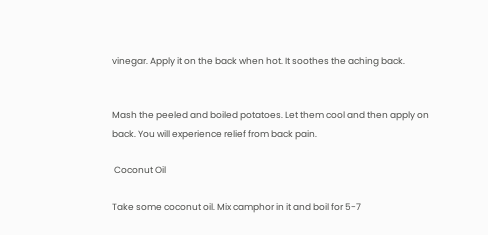vinegar. Apply it on the back when hot. It soothes the aching back.


Mash the peeled and boiled potatoes. Let them cool and then apply on back. You will experience relief from back pain.

 Coconut Oil

Take some coconut oil. Mix camphor in it and boil for 5-7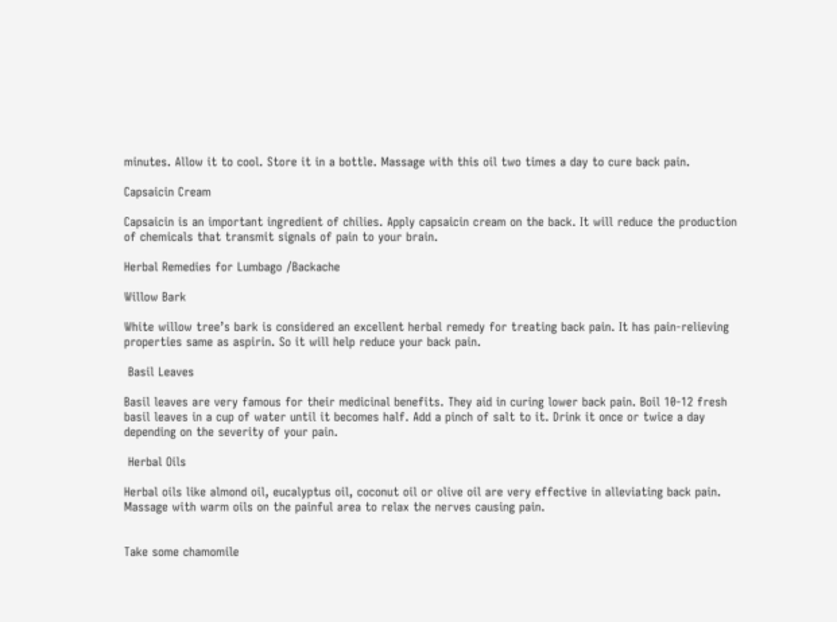minutes. Allow it to cool. Store it in a bottle. Massage with this oil two times a day to cure back pain.

Capsaicin Cream

Capsaicin is an important ingredient of chilies. Apply capsaicin cream on the back. It will reduce the production of chemicals that transmit signals of pain to your brain.

Herbal Remedies for Lumbago /Backache

Willow Bark

White willow tree’s bark is considered an excellent herbal remedy for treating back pain. It has pain-relieving properties same as aspirin. So it will help reduce your back pain.

 Basil Leaves

Basil leaves are very famous for their medicinal benefits. They aid in curing lower back pain. Boil 10-12 fresh basil leaves in a cup of water until it becomes half. Add a pinch of salt to it. Drink it once or twice a day depending on the severity of your pain.

 Herbal Oils

Herbal oils like almond oil, eucalyptus oil, coconut oil or olive oil are very effective in alleviating back pain. Massage with warm oils on the painful area to relax the nerves causing pain.


Take some chamomile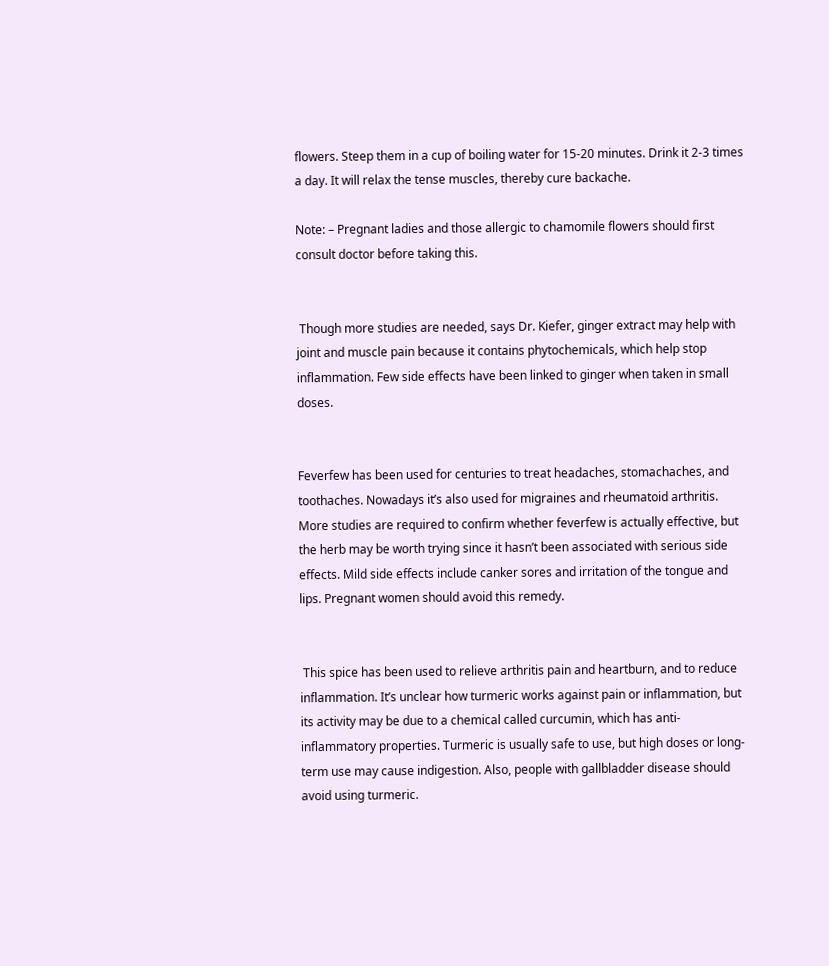flowers. Steep them in a cup of boiling water for 15-20 minutes. Drink it 2-3 times a day. It will relax the tense muscles, thereby cure backache.

Note: – Pregnant ladies and those allergic to chamomile flowers should first consult doctor before taking this.


 Though more studies are needed, says Dr. Kiefer, ginger extract may help with joint and muscle pain because it contains phytochemicals, which help stop inflammation. Few side effects have been linked to ginger when taken in small doses.


Feverfew has been used for centuries to treat headaches, stomachaches, and toothaches. Nowadays it’s also used for migraines and rheumatoid arthritis. More studies are required to confirm whether feverfew is actually effective, but the herb may be worth trying since it hasn’t been associated with serious side effects. Mild side effects include canker sores and irritation of the tongue and lips. Pregnant women should avoid this remedy.


 This spice has been used to relieve arthritis pain and heartburn, and to reduce inflammation. It’s unclear how turmeric works against pain or inflammation, but its activity may be due to a chemical called curcumin, which has anti-inflammatory properties. Turmeric is usually safe to use, but high doses or long-term use may cause indigestion. Also, people with gallbladder disease should avoid using turmeric.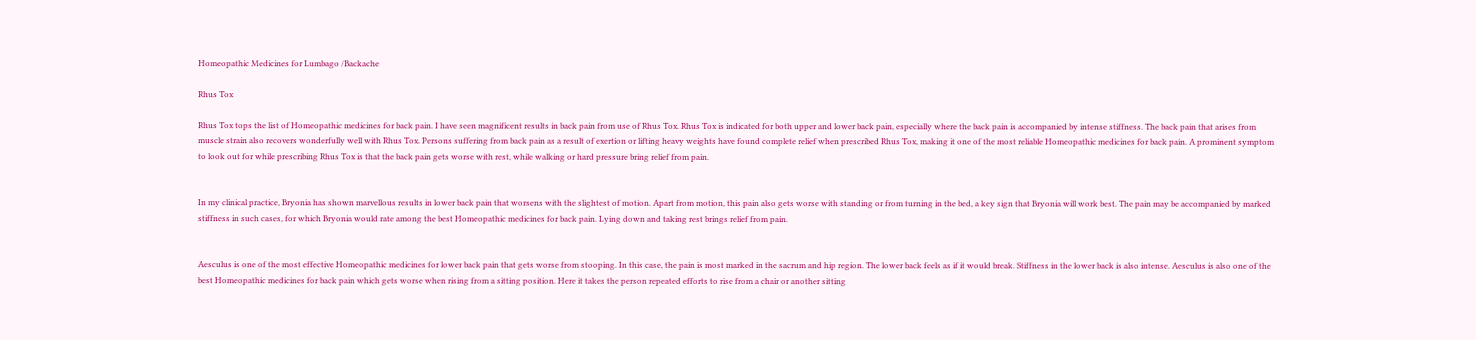Homeopathic Medicines for Lumbago /Backache

Rhus Tox

Rhus Tox tops the list of Homeopathic medicines for back pain. I have seen magnificent results in back pain from use of Rhus Tox. Rhus Tox is indicated for both upper and lower back pain, especially where the back pain is accompanied by intense stiffness. The back pain that arises from muscle strain also recovers wonderfully well with Rhus Tox. Persons suffering from back pain as a result of exertion or lifting heavy weights have found complete relief when prescribed Rhus Tox, making it one of the most reliable Homeopathic medicines for back pain. A prominent symptom to look out for while prescribing Rhus Tox is that the back pain gets worse with rest, while walking or hard pressure bring relief from pain.


In my clinical practice, Bryonia has shown marvellous results in lower back pain that worsens with the slightest of motion. Apart from motion, this pain also gets worse with standing or from turning in the bed, a key sign that Bryonia will work best. The pain may be accompanied by marked stiffness in such cases, for which Bryonia would rate among the best Homeopathic medicines for back pain. Lying down and taking rest brings relief from pain.


Aesculus is one of the most effective Homeopathic medicines for lower back pain that gets worse from stooping. In this case, the pain is most marked in the sacrum and hip region. The lower back feels as if it would break. Stiffness in the lower back is also intense. Aesculus is also one of the best Homeopathic medicines for back pain which gets worse when rising from a sitting position. Here it takes the person repeated efforts to rise from a chair or another sitting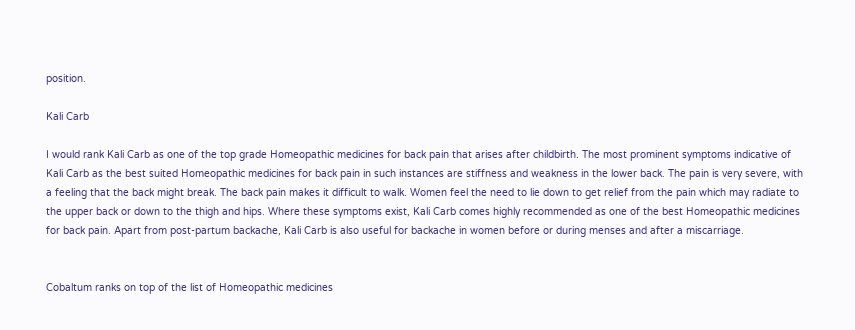position.

Kali Carb

I would rank Kali Carb as one of the top grade Homeopathic medicines for back pain that arises after childbirth. The most prominent symptoms indicative of Kali Carb as the best suited Homeopathic medicines for back pain in such instances are stiffness and weakness in the lower back. The pain is very severe, with a feeling that the back might break. The back pain makes it difficult to walk. Women feel the need to lie down to get relief from the pain which may radiate to the upper back or down to the thigh and hips. Where these symptoms exist, Kali Carb comes highly recommended as one of the best Homeopathic medicines for back pain. Apart from post-partum backache, Kali Carb is also useful for backache in women before or during menses and after a miscarriage.


Cobaltum ranks on top of the list of Homeopathic medicines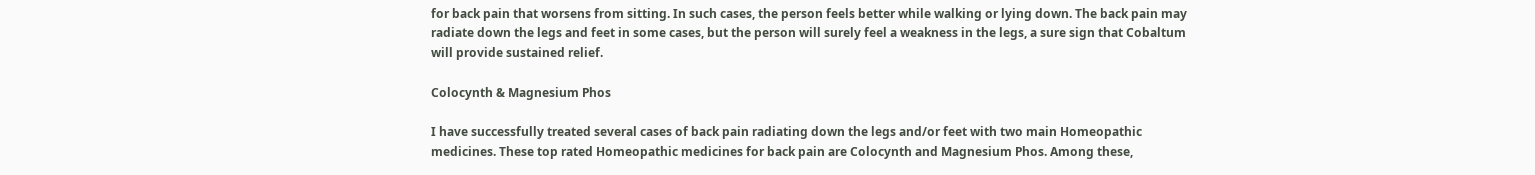for back pain that worsens from sitting. In such cases, the person feels better while walking or lying down. The back pain may radiate down the legs and feet in some cases, but the person will surely feel a weakness in the legs, a sure sign that Cobaltum will provide sustained relief.

Colocynth & Magnesium Phos

I have successfully treated several cases of back pain radiating down the legs and/or feet with two main Homeopathic medicines. These top rated Homeopathic medicines for back pain are Colocynth and Magnesium Phos. Among these,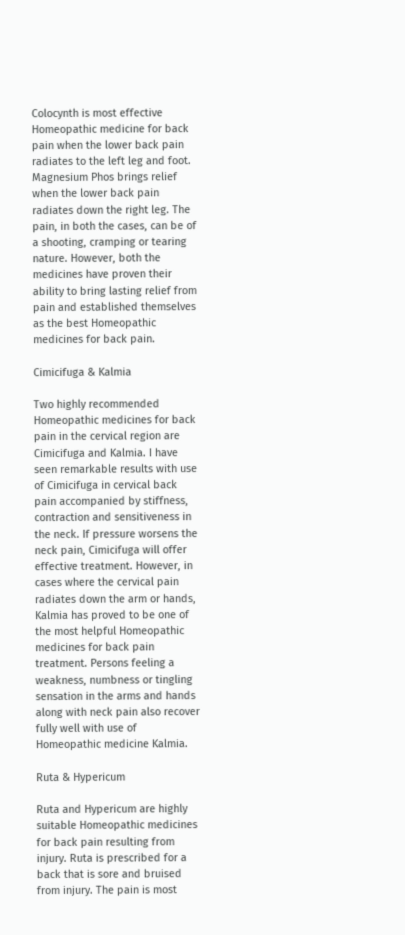Colocynth is most effective Homeopathic medicine for back pain when the lower back pain radiates to the left leg and foot. Magnesium Phos brings relief when the lower back pain radiates down the right leg. The pain, in both the cases, can be of a shooting, cramping or tearing nature. However, both the medicines have proven their ability to bring lasting relief from pain and established themselves as the best Homeopathic medicines for back pain.

Cimicifuga & Kalmia

Two highly recommended Homeopathic medicines for back pain in the cervical region are Cimicifuga and Kalmia. I have seen remarkable results with use of Cimicifuga in cervical back pain accompanied by stiffness, contraction and sensitiveness in the neck. If pressure worsens the neck pain, Cimicifuga will offer effective treatment. However, in cases where the cervical pain radiates down the arm or hands, Kalmia has proved to be one of the most helpful Homeopathic medicines for back pain treatment. Persons feeling a weakness, numbness or tingling sensation in the arms and hands along with neck pain also recover fully well with use of Homeopathic medicine Kalmia.

Ruta & Hypericum

Ruta and Hypericum are highly suitable Homeopathic medicines for back pain resulting from injury. Ruta is prescribed for a back that is sore and bruised from injury. The pain is most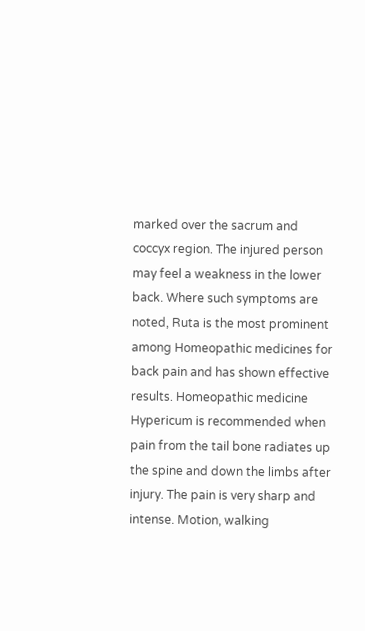marked over the sacrum and coccyx region. The injured person may feel a weakness in the lower back. Where such symptoms are noted, Ruta is the most prominent among Homeopathic medicines for back pain and has shown effective results. Homeopathic medicine Hypericum is recommended when pain from the tail bone radiates up the spine and down the limbs after injury. The pain is very sharp and intense. Motion, walking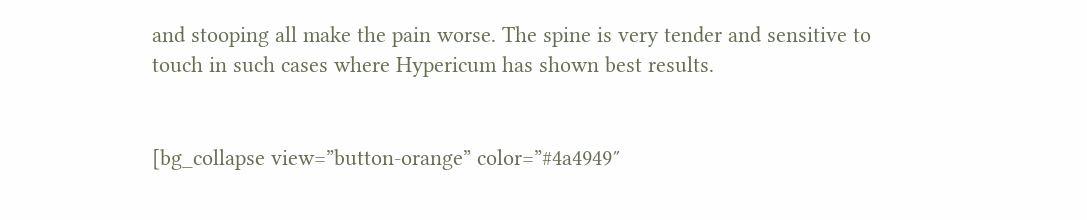and stooping all make the pain worse. The spine is very tender and sensitive to touch in such cases where Hypericum has shown best results.


[bg_collapse view=”button-orange” color=”#4a4949″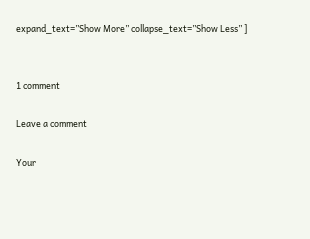expand_text=”Show More” collapse_text=”Show Less” ]


1 comment

Leave a comment

Your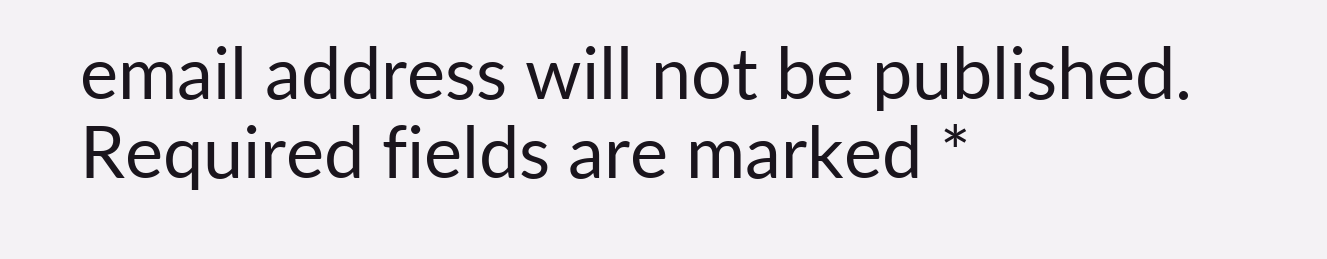email address will not be published. Required fields are marked *